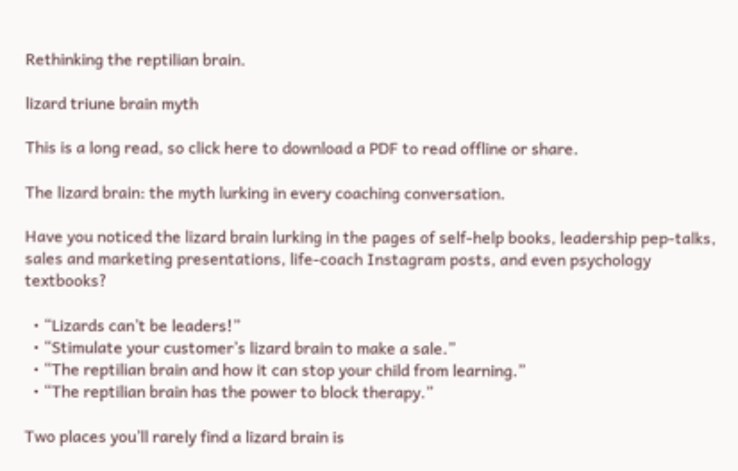Rethinking the reptilian brain.

lizard triune brain myth

This is a long read, so click here to download a PDF to read offline or share.

The lizard brain: the myth lurking in every coaching conversation.

Have you noticed the lizard brain lurking in the pages of self-help books, leadership pep-talks, sales and marketing presentations, life-coach Instagram posts, and even psychology textbooks?

  • “Lizards can’t be leaders!”
  • “Stimulate your customer’s lizard brain to make a sale.”
  • “The reptilian brain and how it can stop your child from learning.”
  • “The reptilian brain has the power to block therapy.”

Two places you’ll rarely find a lizard brain is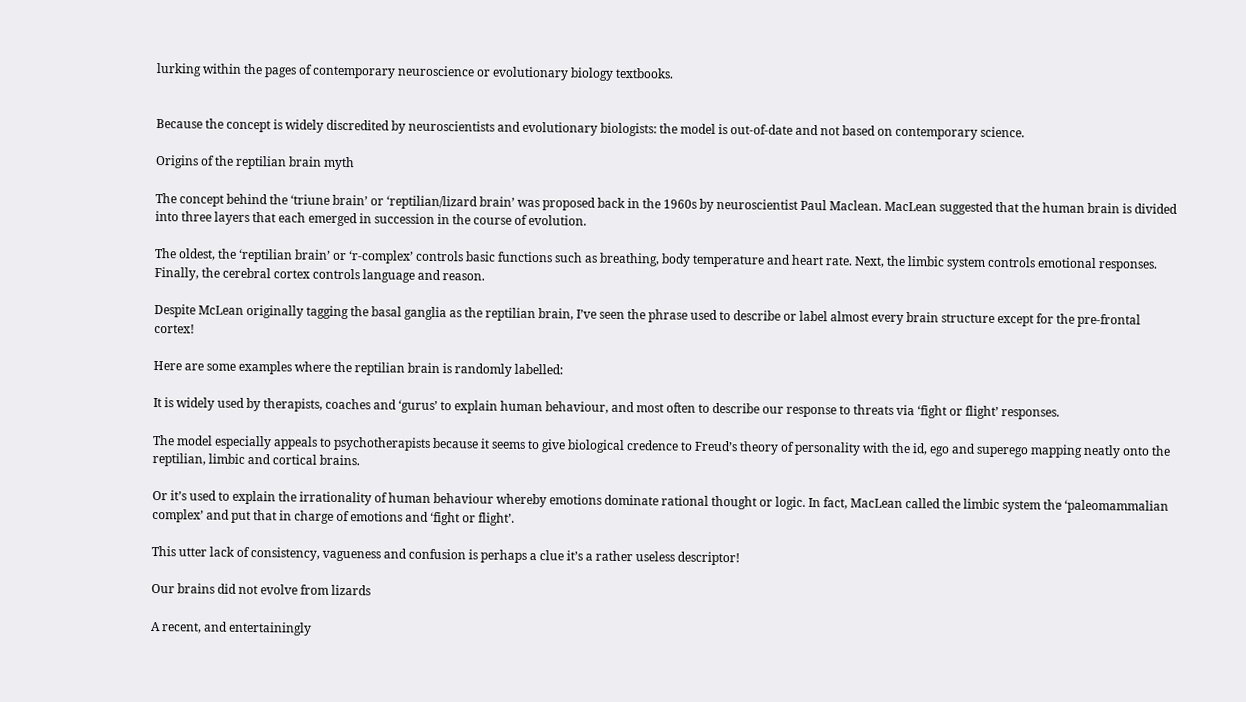lurking within the pages of contemporary neuroscience or evolutionary biology textbooks.


Because the concept is widely discredited by neuroscientists and evolutionary biologists: the model is out-of-date and not based on contemporary science.

Origins of the reptilian brain myth

The concept behind the ‘triune brain’ or ‘reptilian/lizard brain’ was proposed back in the 1960s by neuroscientist Paul Maclean. MacLean suggested that the human brain is divided into three layers that each emerged in succession in the course of evolution.

The oldest, the ‘reptilian brain’ or ‘r-complex’ controls basic functions such as breathing, body temperature and heart rate. Next, the limbic system controls emotional responses. Finally, the cerebral cortex controls language and reason.

Despite McLean originally tagging the basal ganglia as the reptilian brain, I’ve seen the phrase used to describe or label almost every brain structure except for the pre-frontal cortex!

Here are some examples where the reptilian brain is randomly labelled:

It is widely used by therapists, coaches and ‘gurus’ to explain human behaviour, and most often to describe our response to threats via ‘fight or flight’ responses.

The model especially appeals to psychotherapists because it seems to give biological credence to Freud’s theory of personality with the id, ego and superego mapping neatly onto the reptilian, limbic and cortical brains.

Or it’s used to explain the irrationality of human behaviour whereby emotions dominate rational thought or logic. In fact, MacLean called the limbic system the ‘paleomammalian complex’ and put that in charge of emotions and ‘fight or flight’.

This utter lack of consistency, vagueness and confusion is perhaps a clue it’s a rather useless descriptor!

Our brains did not evolve from lizards

A recent, and entertainingly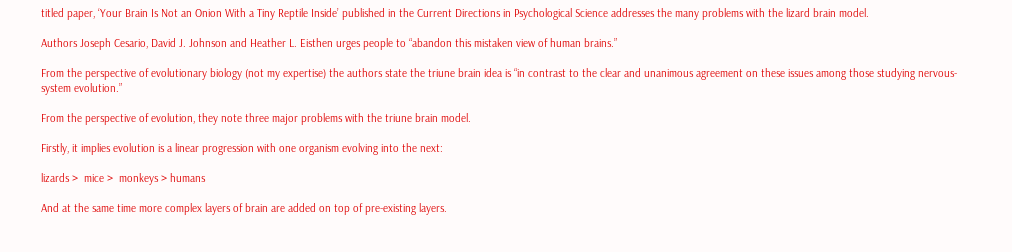titled paper, ‘Your Brain Is Not an Onion With a Tiny Reptile Inside’ published in the Current Directions in Psychological Science addresses the many problems with the lizard brain model.

Authors Joseph Cesario, David J. Johnson and Heather L. Eisthen urges people to “abandon this mistaken view of human brains.”

From the perspective of evolutionary biology (not my expertise) the authors state the triune brain idea is “in contrast to the clear and unanimous agreement on these issues among those studying nervous-system evolution.”

From the perspective of evolution, they note three major problems with the triune brain model.

Firstly, it implies evolution is a linear progression with one organism evolving into the next:

lizards >  mice >  monkeys > humans

And at the same time more complex layers of brain are added on top of pre-existing layers.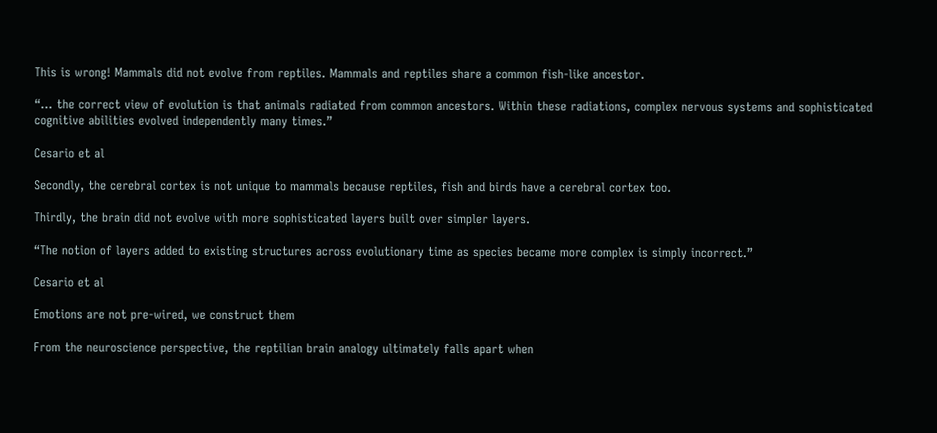This is wrong! Mammals did not evolve from reptiles. Mammals and reptiles share a common fish-like ancestor.

“… the correct view of evolution is that animals radiated from common ancestors. Within these radiations, complex nervous systems and sophisticated cognitive abilities evolved independently many times.”

Cesario et al

Secondly, the cerebral cortex is not unique to mammals because reptiles, fish and birds have a cerebral cortex too.

Thirdly, the brain did not evolve with more sophisticated layers built over simpler layers.

“The notion of layers added to existing structures across evolutionary time as species became more complex is simply incorrect.”

Cesario et al

Emotions are not pre-wired, we construct them

From the neuroscience perspective, the reptilian brain analogy ultimately falls apart when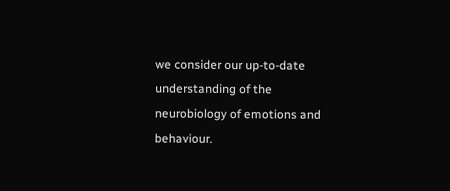we consider our up-to-date understanding of the neurobiology of emotions and behaviour.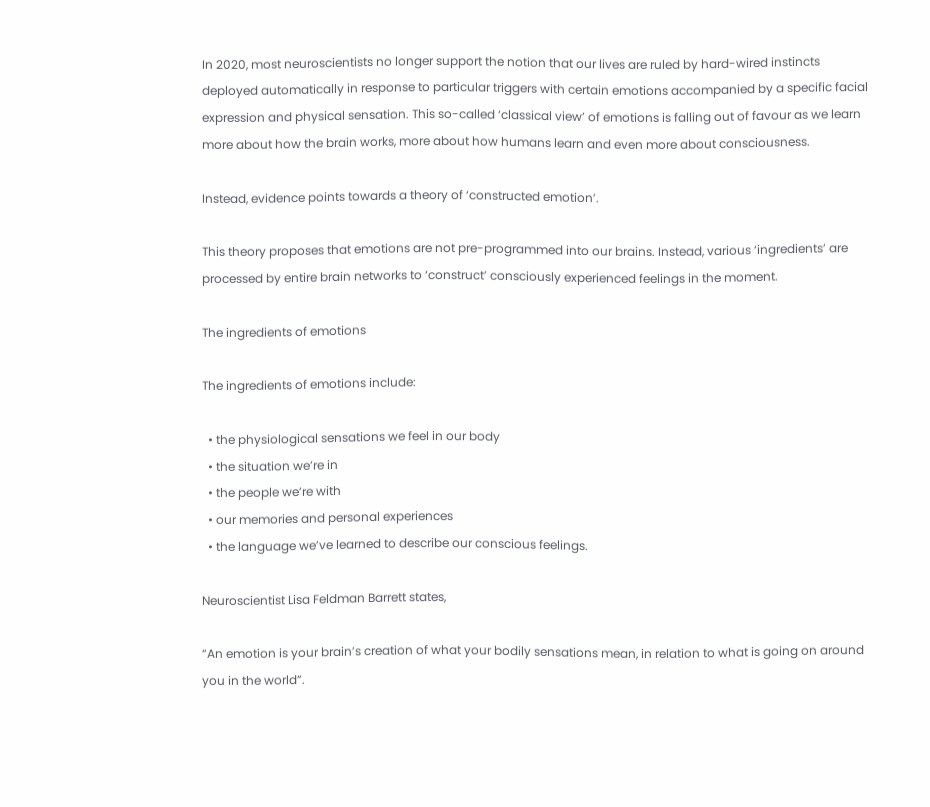In 2020, most neuroscientists no longer support the notion that our lives are ruled by hard-wired instincts deployed automatically in response to particular triggers with certain emotions accompanied by a specific facial expression and physical sensation. This so-called ‘classical view’ of emotions is falling out of favour as we learn more about how the brain works, more about how humans learn and even more about consciousness.

Instead, evidence points towards a theory of ‘constructed emotion’.

This theory proposes that emotions are not pre-programmed into our brains. Instead, various ‘ingredients’ are processed by entire brain networks to ‘construct’ consciously experienced feelings in the moment.

The ingredients of emotions

The ingredients of emotions include:

  • the physiological sensations we feel in our body
  • the situation we’re in
  • the people we’re with
  • our memories and personal experiences
  • the language we’ve learned to describe our conscious feelings.

Neuroscientist Lisa Feldman Barrett states,

“An emotion is your brain’s creation of what your bodily sensations mean, in relation to what is going on around you in the world”.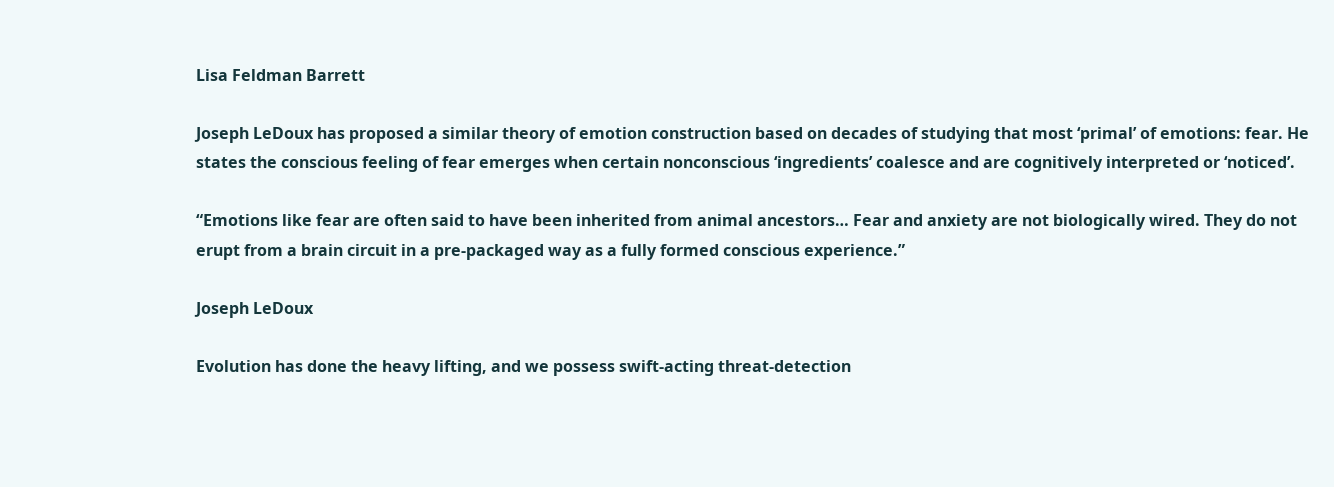Lisa Feldman Barrett

Joseph LeDoux has proposed a similar theory of emotion construction based on decades of studying that most ‘primal’ of emotions: fear. He states the conscious feeling of fear emerges when certain nonconscious ‘ingredients’ coalesce and are cognitively interpreted or ‘noticed’.

“Emotions like fear are often said to have been inherited from animal ancestors… Fear and anxiety are not biologically wired. They do not erupt from a brain circuit in a pre-packaged way as a fully formed conscious experience.”

Joseph LeDoux

Evolution has done the heavy lifting, and we possess swift-acting threat-detection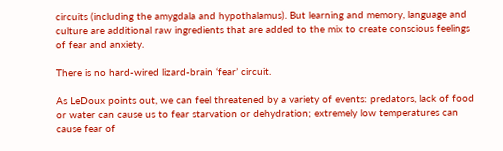circuits (including the amygdala and hypothalamus). But learning and memory, language and culture are additional raw ingredients that are added to the mix to create conscious feelings of fear and anxiety.

There is no hard-wired lizard-brain ‘fear’ circuit.

As LeDoux points out, we can feel threatened by a variety of events: predators, lack of food or water can cause us to fear starvation or dehydration; extremely low temperatures can cause fear of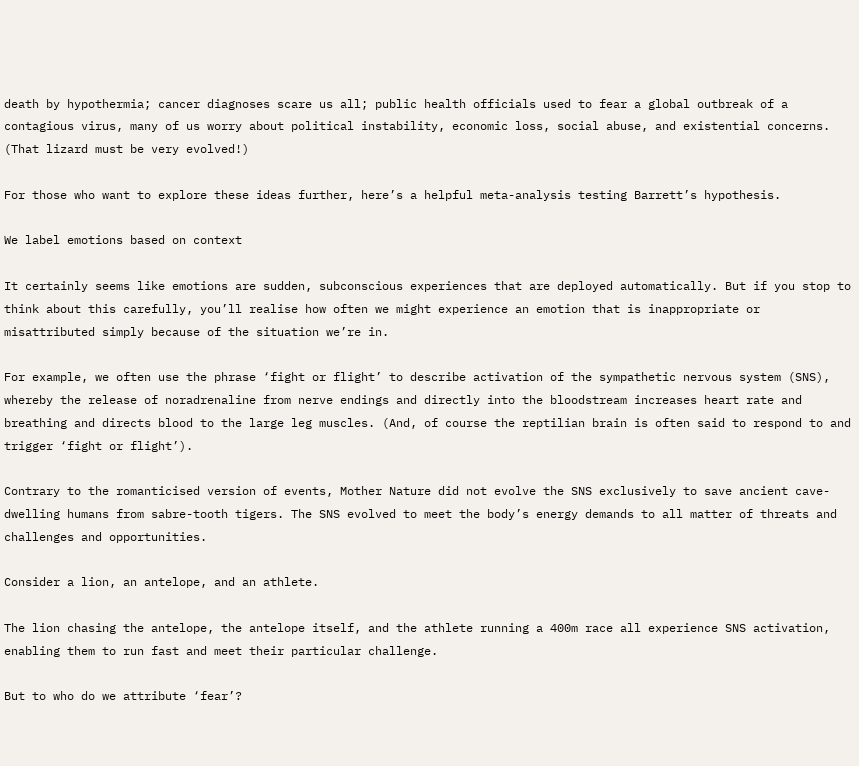death by hypothermia; cancer diagnoses scare us all; public health officials used to fear a global outbreak of a contagious virus, many of us worry about political instability, economic loss, social abuse, and existential concerns. (That lizard must be very evolved!)

For those who want to explore these ideas further, here’s a helpful meta-analysis testing Barrett’s hypothesis.

We label emotions based on context

It certainly seems like emotions are sudden, subconscious experiences that are deployed automatically. But if you stop to think about this carefully, you’ll realise how often we might experience an emotion that is inappropriate or misattributed simply because of the situation we’re in.

For example, we often use the phrase ‘fight or flight’ to describe activation of the sympathetic nervous system (SNS), whereby the release of noradrenaline from nerve endings and directly into the bloodstream increases heart rate and breathing and directs blood to the large leg muscles. (And, of course the reptilian brain is often said to respond to and trigger ‘fight or flight’).

Contrary to the romanticised version of events, Mother Nature did not evolve the SNS exclusively to save ancient cave-dwelling humans from sabre-tooth tigers. The SNS evolved to meet the body’s energy demands to all matter of threats and challenges and opportunities.

Consider a lion, an antelope, and an athlete.

The lion chasing the antelope, the antelope itself, and the athlete running a 400m race all experience SNS activation, enabling them to run fast and meet their particular challenge.

But to who do we attribute ‘fear’?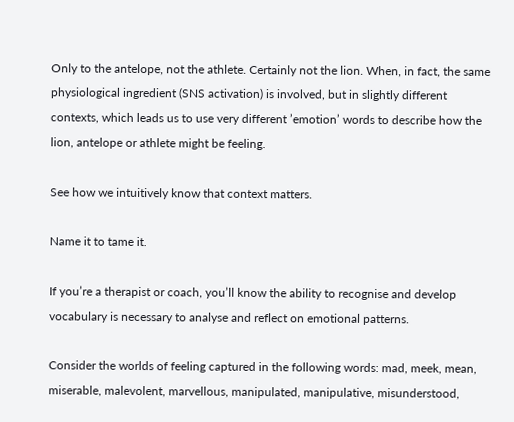Only to the antelope, not the athlete. Certainly not the lion. When, in fact, the same physiological ingredient (SNS activation) is involved, but in slightly different contexts, which leads us to use very different ’emotion’ words to describe how the lion, antelope or athlete might be feeling.

See how we intuitively know that context matters.

Name it to tame it.

If you’re a therapist or coach, you’ll know the ability to recognise and develop vocabulary is necessary to analyse and reflect on emotional patterns.

Consider the worlds of feeling captured in the following words: mad, meek, mean, miserable, malevolent, marvellous, manipulated, manipulative, misunderstood,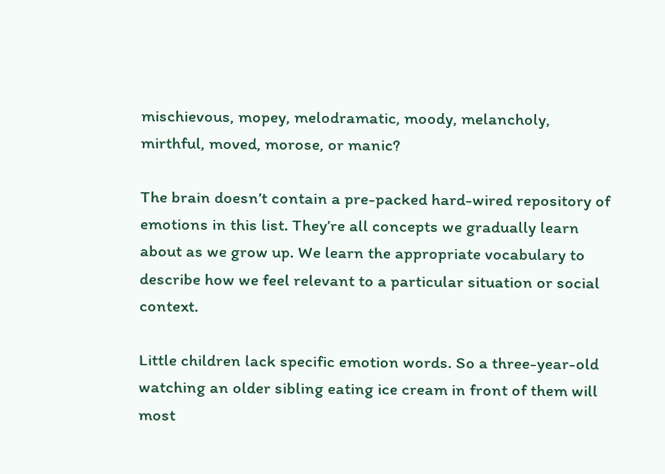mischievous, mopey, melodramatic, moody, melancholy, mirthful, moved, morose, or manic?

The brain doesn’t contain a pre-packed hard-wired repository of emotions in this list. They’re all concepts we gradually learn about as we grow up. We learn the appropriate vocabulary to describe how we feel relevant to a particular situation or social context.

Little children lack specific emotion words. So a three-year-old watching an older sibling eating ice cream in front of them will most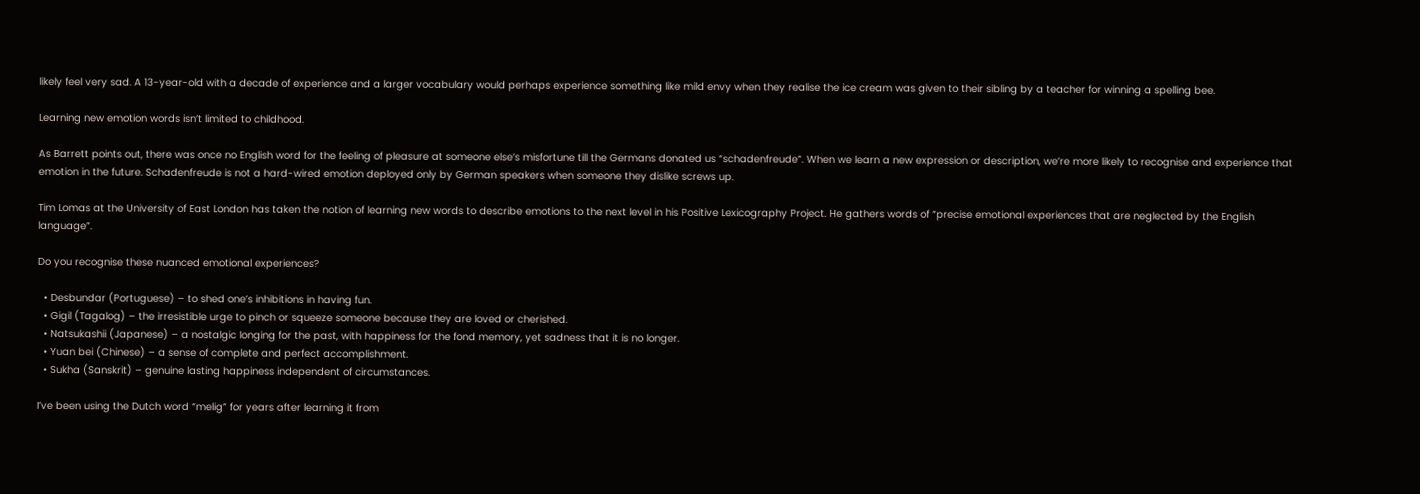likely feel very sad. A 13-year-old with a decade of experience and a larger vocabulary would perhaps experience something like mild envy when they realise the ice cream was given to their sibling by a teacher for winning a spelling bee.

Learning new emotion words isn’t limited to childhood.

As Barrett points out, there was once no English word for the feeling of pleasure at someone else’s misfortune till the Germans donated us “schadenfreude”. When we learn a new expression or description, we’re more likely to recognise and experience that emotion in the future. Schadenfreude is not a hard-wired emotion deployed only by German speakers when someone they dislike screws up.

Tim Lomas at the University of East London has taken the notion of learning new words to describe emotions to the next level in his Positive Lexicography Project. He gathers words of “precise emotional experiences that are neglected by the English language”.

Do you recognise these nuanced emotional experiences?

  • Desbundar (Portuguese) – to shed one’s inhibitions in having fun.
  • Gigil (Tagalog) – the irresistible urge to pinch or squeeze someone because they are loved or cherished.
  • Natsukashii (Japanese) – a nostalgic longing for the past, with happiness for the fond memory, yet sadness that it is no longer.
  • Yuan bei (Chinese) – a sense of complete and perfect accomplishment.
  • Sukha (Sanskrit) – genuine lasting happiness independent of circumstances.

I’ve been using the Dutch word “melig” for years after learning it from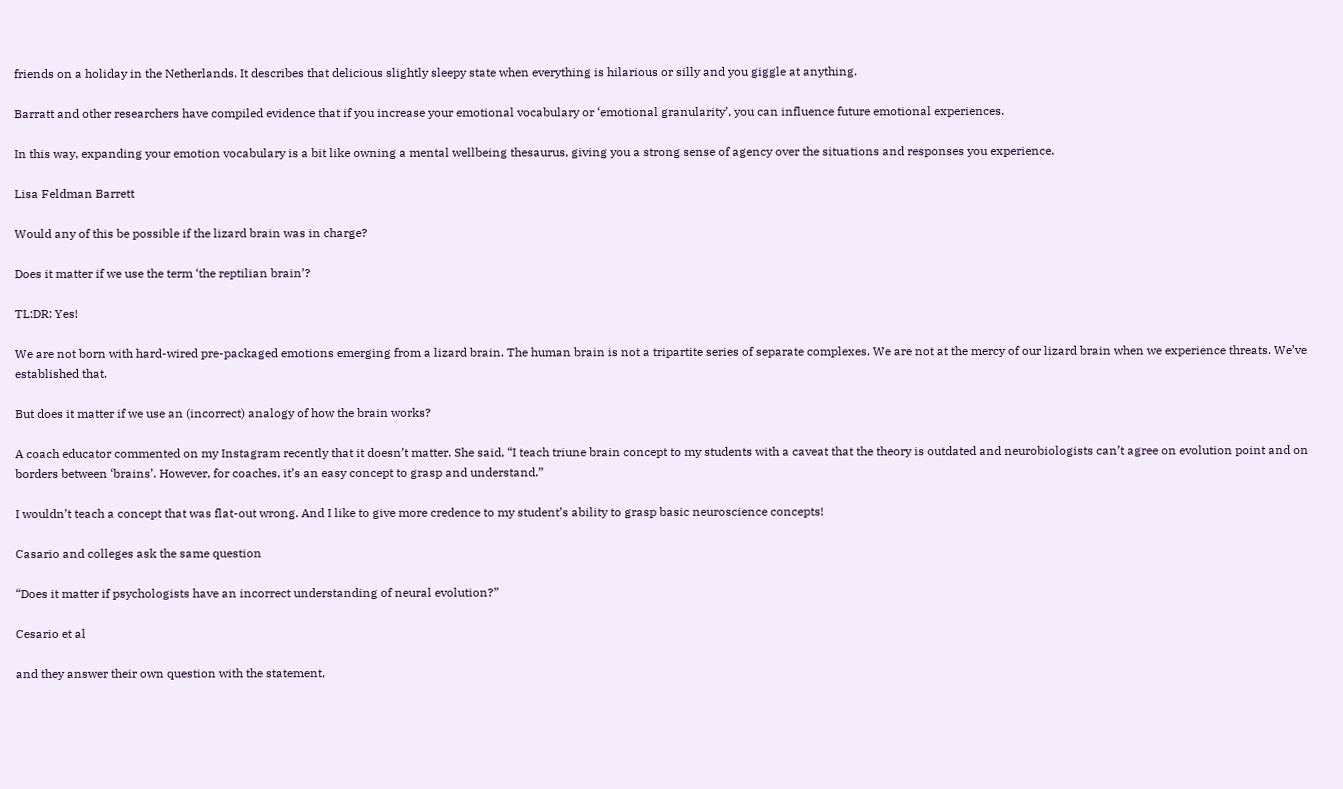friends on a holiday in the Netherlands. It describes that delicious slightly sleepy state when everything is hilarious or silly and you giggle at anything.

Barratt and other researchers have compiled evidence that if you increase your emotional vocabulary or ‘emotional granularity’, you can influence future emotional experiences.

In this way, expanding your emotion vocabulary is a bit like owning a mental wellbeing thesaurus, giving you a strong sense of agency over the situations and responses you experience.

Lisa Feldman Barrett

Would any of this be possible if the lizard brain was in charge?

Does it matter if we use the term ‘the reptilian brain’?

TL:DR: Yes!

We are not born with hard-wired pre-packaged emotions emerging from a lizard brain. The human brain is not a tripartite series of separate complexes. We are not at the mercy of our lizard brain when we experience threats. We’ve established that.

But does it matter if we use an (incorrect) analogy of how the brain works?

A coach educator commented on my Instagram recently that it doesn’t matter. She said, “I teach triune brain concept to my students with a caveat that the theory is outdated and neurobiologists can’t agree on evolution point and on borders between ‘brains’. However, for coaches, it’s an easy concept to grasp and understand.”

I wouldn’t teach a concept that was flat-out wrong. And I like to give more credence to my student’s ability to grasp basic neuroscience concepts!

Casario and colleges ask the same question

“Does it matter if psychologists have an incorrect understanding of neural evolution?”

Cesario et al

and they answer their own question with the statement,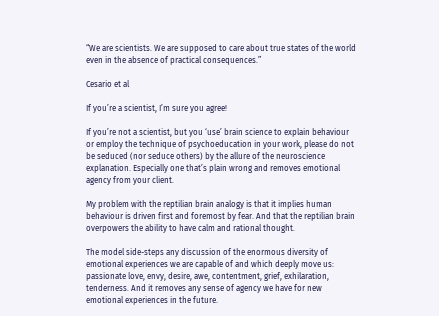“We are scientists. We are supposed to care about true states of the world even in the absence of practical consequences.”

Cesario et al

If you’re a scientist, I’m sure you agree!

If you’re not a scientist, but you ‘use’ brain science to explain behaviour or employ the technique of psychoeducation in your work, please do not be seduced (nor seduce others) by the allure of the neuroscience explanation. Especially one that’s plain wrong and removes emotional agency from your client.

My problem with the reptilian brain analogy is that it implies human behaviour is driven first and foremost by fear. And that the reptilian brain overpowers the ability to have calm and rational thought.

The model side-steps any discussion of the enormous diversity of emotional experiences we are capable of and which deeply move us: passionate love, envy, desire, awe, contentment, grief, exhilaration, tenderness. And it removes any sense of agency we have for new emotional experiences in the future.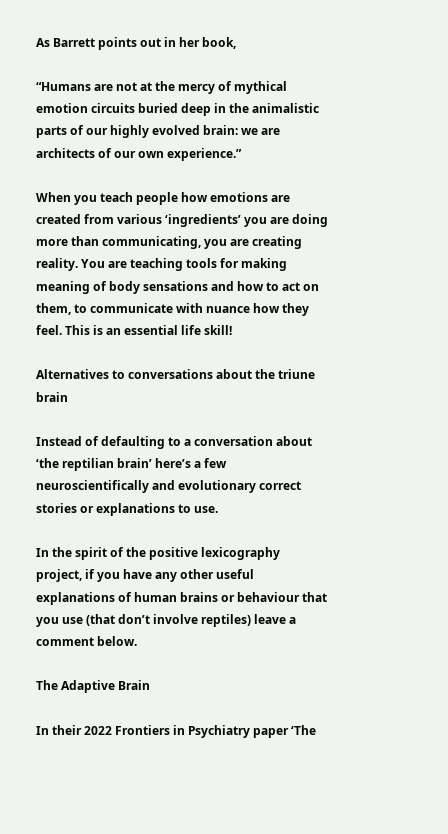As Barrett points out in her book,

“Humans are not at the mercy of mythical emotion circuits buried deep in the animalistic parts of our highly evolved brain: we are architects of our own experience.”

When you teach people how emotions are created from various ‘ingredients’ you are doing more than communicating, you are creating reality. You are teaching tools for making meaning of body sensations and how to act on them, to communicate with nuance how they feel. This is an essential life skill!

Alternatives to conversations about the triune brain

Instead of defaulting to a conversation about ‘the reptilian brain’ here’s a few neuroscientifically and evolutionary correct stories or explanations to use.

In the spirit of the positive lexicography project, if you have any other useful explanations of human brains or behaviour that you use (that don’t involve reptiles) leave a comment below.

The Adaptive Brain

In their 2022 Frontiers in Psychiatry paper ‘The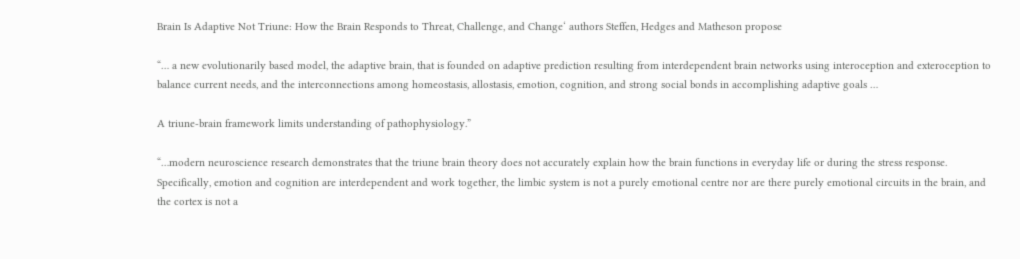Brain Is Adaptive Not Triune: How the Brain Responds to Threat, Challenge, and Change‘ authors Steffen, Hedges and Matheson propose

“… a new evolutionarily based model, the adaptive brain, that is founded on adaptive prediction resulting from interdependent brain networks using interoception and exteroception to balance current needs, and the interconnections among homeostasis, allostasis, emotion, cognition, and strong social bonds in accomplishing adaptive goals …

A triune-brain framework limits understanding of pathophysiology.”

“…modern neuroscience research demonstrates that the triune brain theory does not accurately explain how the brain functions in everyday life or during the stress response. Specifically, emotion and cognition are interdependent and work together, the limbic system is not a purely emotional centre nor are there purely emotional circuits in the brain, and the cortex is not a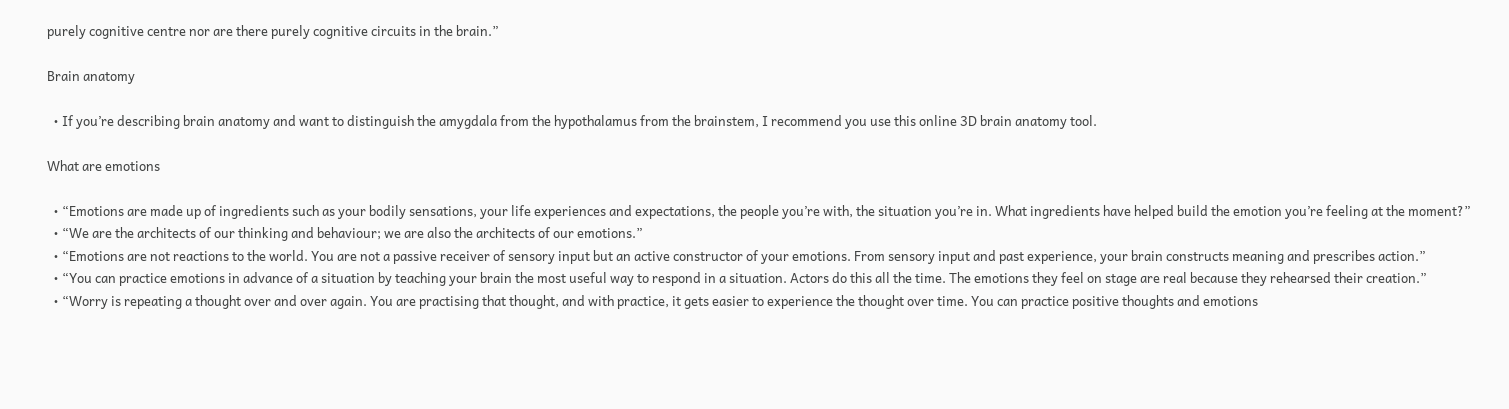purely cognitive centre nor are there purely cognitive circuits in the brain.”

Brain anatomy

  • If you’re describing brain anatomy and want to distinguish the amygdala from the hypothalamus from the brainstem, I recommend you use this online 3D brain anatomy tool.

What are emotions

  • “Emotions are made up of ingredients such as your bodily sensations, your life experiences and expectations, the people you’re with, the situation you’re in. What ingredients have helped build the emotion you’re feeling at the moment?”
  • “We are the architects of our thinking and behaviour; we are also the architects of our emotions.”
  • “Emotions are not reactions to the world. You are not a passive receiver of sensory input but an active constructor of your emotions. From sensory input and past experience, your brain constructs meaning and prescribes action.”
  • “You can practice emotions in advance of a situation by teaching your brain the most useful way to respond in a situation. Actors do this all the time. The emotions they feel on stage are real because they rehearsed their creation.”
  • “Worry is repeating a thought over and over again. You are practising that thought, and with practice, it gets easier to experience the thought over time. You can practice positive thoughts and emotions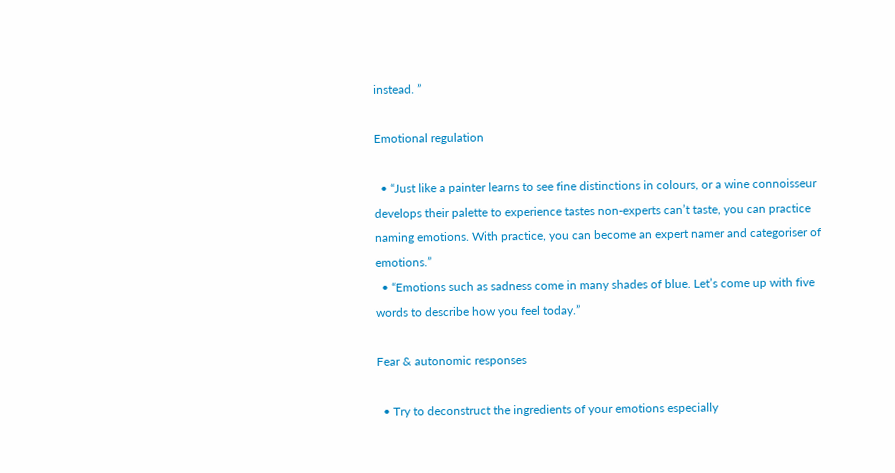instead. ”

Emotional regulation

  • “Just like a painter learns to see fine distinctions in colours, or a wine connoisseur develops their palette to experience tastes non-experts can’t taste, you can practice naming emotions. With practice, you can become an expert namer and categoriser of emotions.”
  • “Emotions such as sadness come in many shades of blue. Let’s come up with five words to describe how you feel today.”

Fear & autonomic responses

  • Try to deconstruct the ingredients of your emotions especially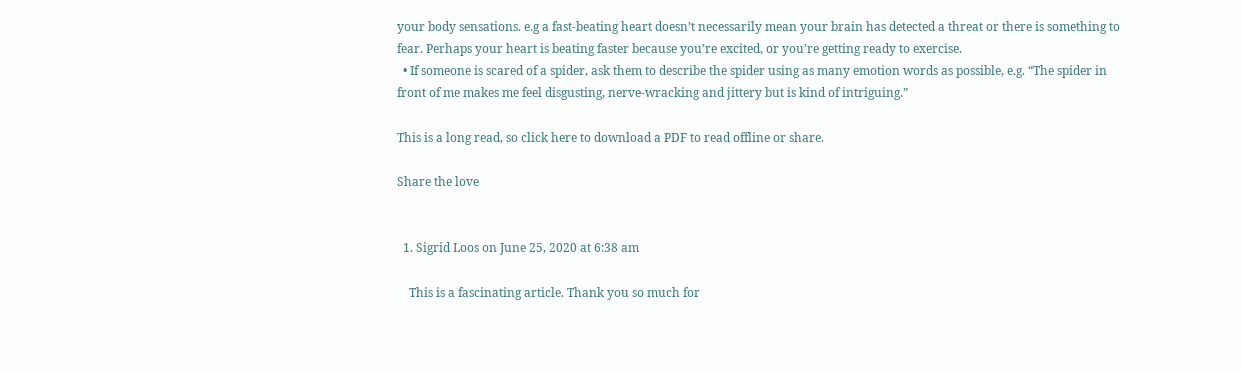your body sensations. e.g a fast-beating heart doesn’t necessarily mean your brain has detected a threat or there is something to fear. Perhaps your heart is beating faster because you’re excited, or you’re getting ready to exercise.
  • If someone is scared of a spider, ask them to describe the spider using as many emotion words as possible, e.g. “The spider in front of me makes me feel disgusting, nerve-wracking and jittery but is kind of intriguing.”

This is a long read, so click here to download a PDF to read offline or share.

Share the love


  1. Sigrid Loos on June 25, 2020 at 6:38 am

    This is a fascinating article. Thank you so much for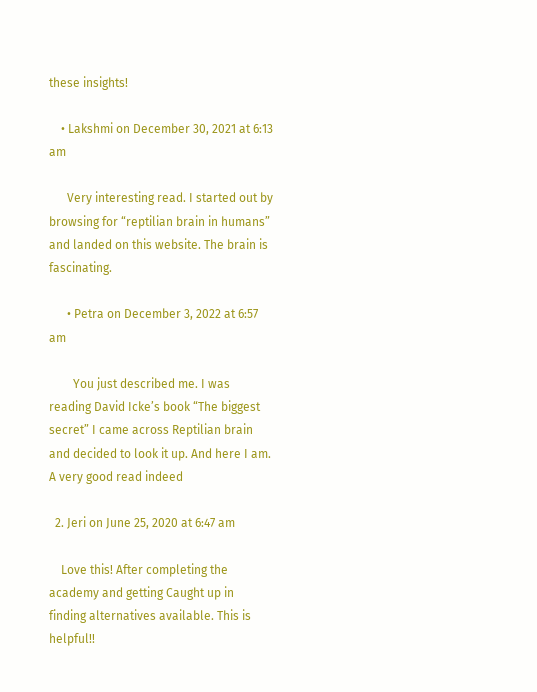these insights!

    • Lakshmi on December 30, 2021 at 6:13 am

      Very interesting read. I started out by browsing for “reptilian brain in humans” and landed on this website. The brain is fascinating.

      • Petra on December 3, 2022 at 6:57 am

        You just described me. I was reading David Icke’s book “The biggest secret” I came across Reptilian brain and decided to look it up. And here I am. A very good read indeed

  2. Jeri on June 25, 2020 at 6:47 am

    Love this! After completing the academy and getting Caught up in finding alternatives available. This is helpful!!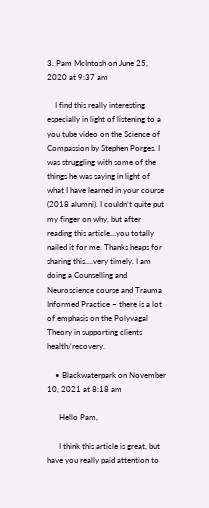3. Pam McIntosh on June 25, 2020 at 9:37 am

    I find this really interesting especially in light of listening to a you tube video on the Science of Compassion by Stephen Porges. I was struggling with some of the things he was saying in light of what I have learned in your course (2018 alumni). I couldn’t quite put my finger on why, but after reading this article…you totally nailed it for me. Thanks heaps for sharing this….very timely. I am doing a Counselling and Neuroscience course and Trauma Informed Practice – there is a lot of emphasis on the Polyvagal Theory in supporting clients health/recovery.

    • Blackwaterpark on November 10, 2021 at 8:18 am

      Hello Pam,

      I think this article is great, but have you really paid attention to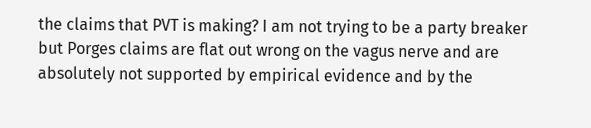the claims that PVT is making? I am not trying to be a party breaker but Porges claims are flat out wrong on the vagus nerve and are absolutely not supported by empirical evidence and by the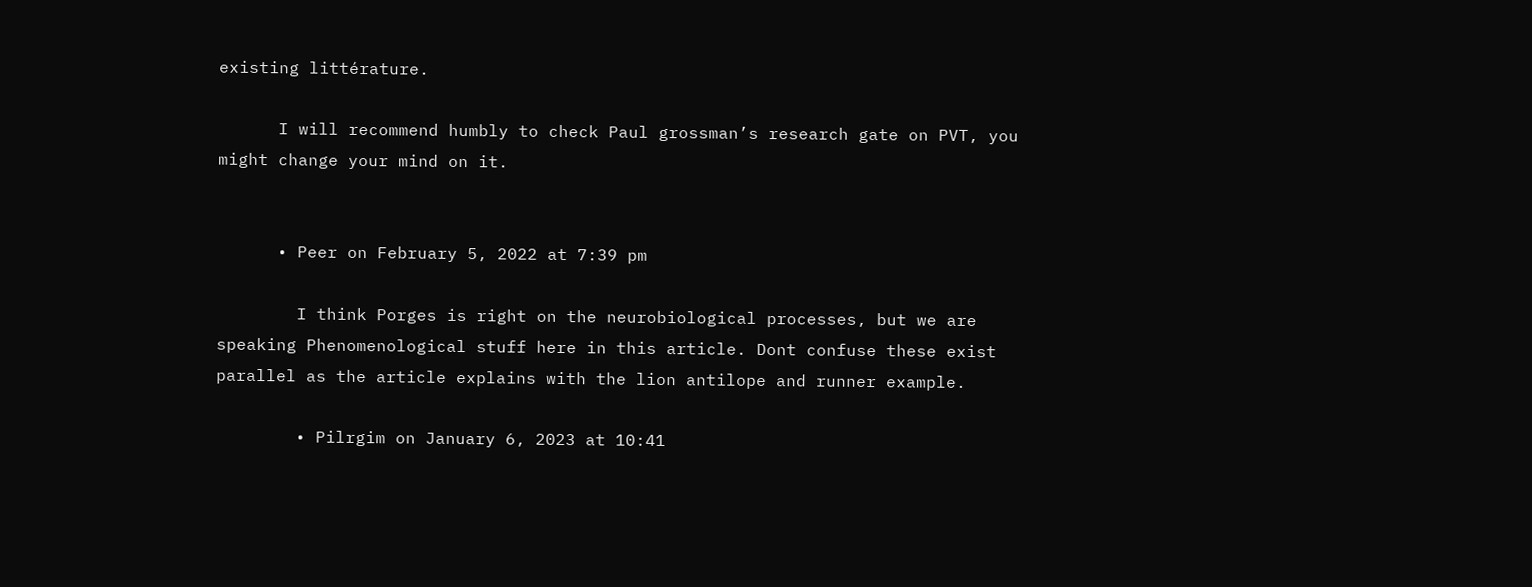existing littérature.

      I will recommend humbly to check Paul grossman’s research gate on PVT, you might change your mind on it.


      • Peer on February 5, 2022 at 7:39 pm

        I think Porges is right on the neurobiological processes, but we are speaking Phenomenological stuff here in this article. Dont confuse these exist parallel as the article explains with the lion antilope and runner example.

        • Pilrgim on January 6, 2023 at 10:41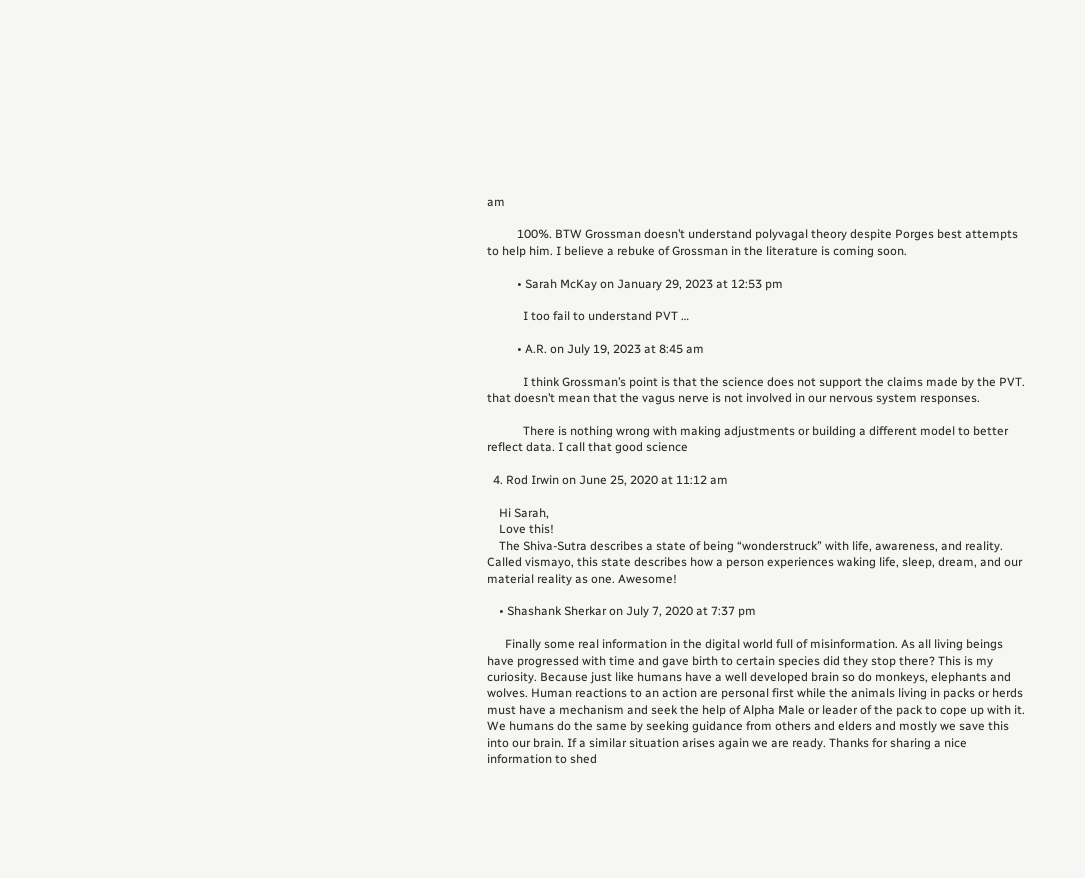am

          100%. BTW Grossman doesn’t understand polyvagal theory despite Porges best attempts to help him. I believe a rebuke of Grossman in the literature is coming soon.

          • Sarah McKay on January 29, 2023 at 12:53 pm

            I too fail to understand PVT …

          • A.R. on July 19, 2023 at 8:45 am

            I think Grossman’s point is that the science does not support the claims made by the PVT. that doesn’t mean that the vagus nerve is not involved in our nervous system responses.

            There is nothing wrong with making adjustments or building a different model to better reflect data. I call that good science

  4. Rod Irwin on June 25, 2020 at 11:12 am

    Hi Sarah,
    Love this!
    The Shiva-Sutra describes a state of being “wonderstruck” with life, awareness, and reality. Called vismayo, this state describes how a person experiences waking life, sleep, dream, and our material reality as one. Awesome!

    • Shashank Sherkar on July 7, 2020 at 7:37 pm

      Finally some real information in the digital world full of misinformation. As all living beings have progressed with time and gave birth to certain species did they stop there? This is my curiosity. Because just like humans have a well developed brain so do monkeys, elephants and wolves. Human reactions to an action are personal first while the animals living in packs or herds must have a mechanism and seek the help of Alpha Male or leader of the pack to cope up with it. We humans do the same by seeking guidance from others and elders and mostly we save this into our brain. If a similar situation arises again we are ready. Thanks for sharing a nice information to shed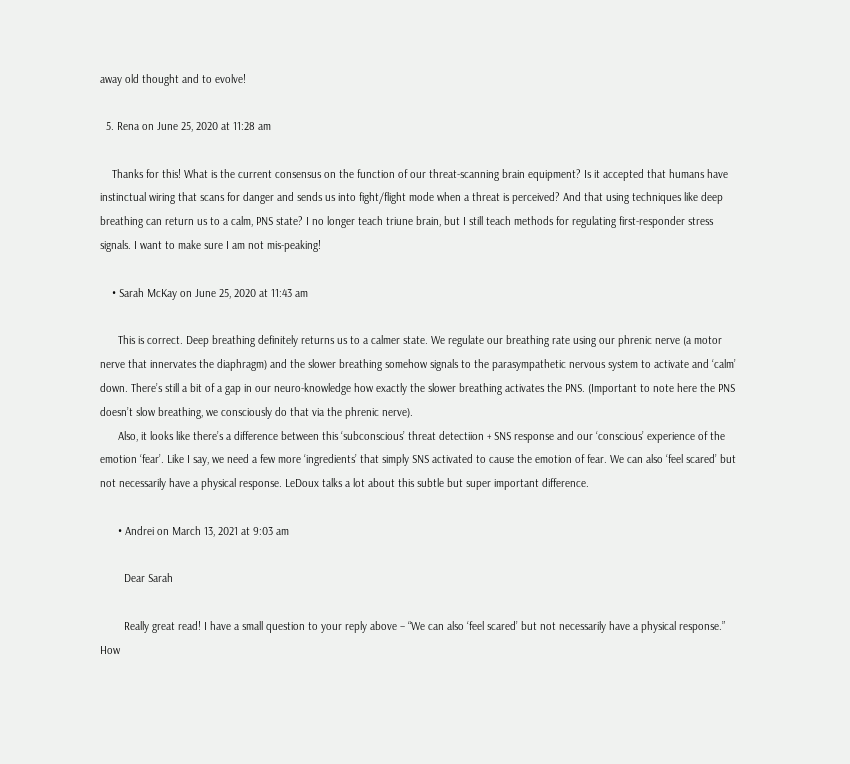away old thought and to evolve!

  5. Rena on June 25, 2020 at 11:28 am

    Thanks for this! What is the current consensus on the function of our threat-scanning brain equipment? Is it accepted that humans have instinctual wiring that scans for danger and sends us into fight/flight mode when a threat is perceived? And that using techniques like deep breathing can return us to a calm, PNS state? I no longer teach triune brain, but I still teach methods for regulating first-responder stress signals. I want to make sure I am not mis-peaking!

    • Sarah McKay on June 25, 2020 at 11:43 am

      This is correct. Deep breathing definitely returns us to a calmer state. We regulate our breathing rate using our phrenic nerve (a motor nerve that innervates the diaphragm) and the slower breathing somehow signals to the parasympathetic nervous system to activate and ‘calm’ down. There’s still a bit of a gap in our neuro-knowledge how exactly the slower breathing activates the PNS. (Important to note here the PNS doesn’t slow breathing, we consciously do that via the phrenic nerve).
      Also, it looks like there’s a difference between this ‘subconscious’ threat detectiion + SNS response and our ‘conscious’ experience of the emotion ‘fear’. Like I say, we need a few more ‘ingredients’ that simply SNS activated to cause the emotion of fear. We can also ‘feel scared’ but not necessarily have a physical response. LeDoux talks a lot about this subtle but super important difference.

      • Andrei on March 13, 2021 at 9:03 am

        Dear Sarah

        Really great read! I have a small question to your reply above – “We can also ‘feel scared’ but not necessarily have a physical response.” How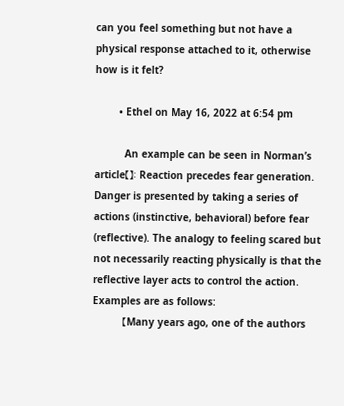can you feel something but not have a physical response attached to it, otherwise how is it felt?

        • Ethel on May 16, 2022 at 6:54 pm

          An example can be seen in Norman’s article【】: Reaction precedes fear generation. Danger is presented by taking a series of actions (instinctive, behavioral) before fear (reflective). The analogy to feeling scared but not necessarily reacting physically is that the reflective layer acts to control the action. Examples are as follows:
          【Many years ago, one of the authors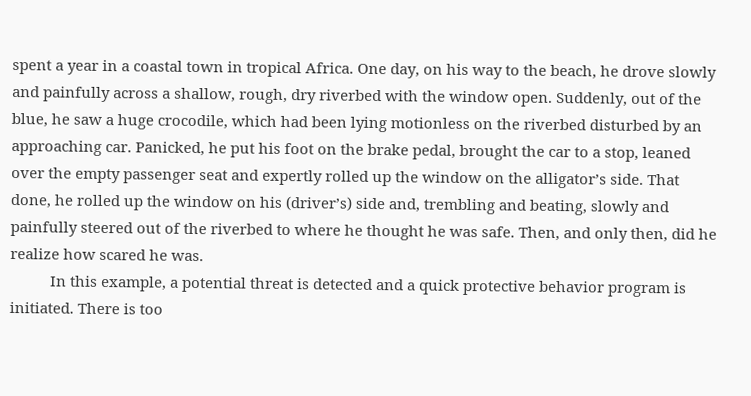spent a year in a coastal town in tropical Africa. One day, on his way to the beach, he drove slowly and painfully across a shallow, rough, dry riverbed with the window open. Suddenly, out of the blue, he saw a huge crocodile, which had been lying motionless on the riverbed disturbed by an approaching car. Panicked, he put his foot on the brake pedal, brought the car to a stop, leaned over the empty passenger seat and expertly rolled up the window on the alligator’s side. That done, he rolled up the window on his (driver’s) side and, trembling and beating, slowly and painfully steered out of the riverbed to where he thought he was safe. Then, and only then, did he realize how scared he was.
          In this example, a potential threat is detected and a quick protective behavior program is initiated. There is too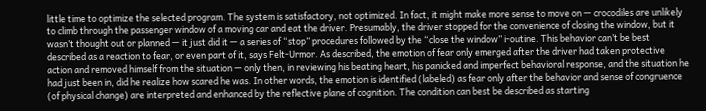little time to optimize the selected program. The system is satisfactory, not optimized. In fact, it might make more sense to move on — crocodiles are unlikely to climb through the passenger window of a moving car and eat the driver. Presumably, the driver stopped for the convenience of closing the window, but it wasn’t thought out or planned — it just did it — a series of “stop” procedures followed by the “close the window” i-outine. This behavior can’t be best described as a reaction to fear, or even part of it, says Felt-Urmor. As described, the emotion of fear only emerged after the driver had taken protective action and removed himself from the situation — only then, in reviewing his beating heart, his panicked and imperfect behavioral response, and the situation he had just been in, did he realize how scared he was. In other words, the emotion is identified (labeled) as fear only after the behavior and sense of congruence (of physical change) are interpreted and enhanced by the reflective plane of cognition. The condition can best be described as starting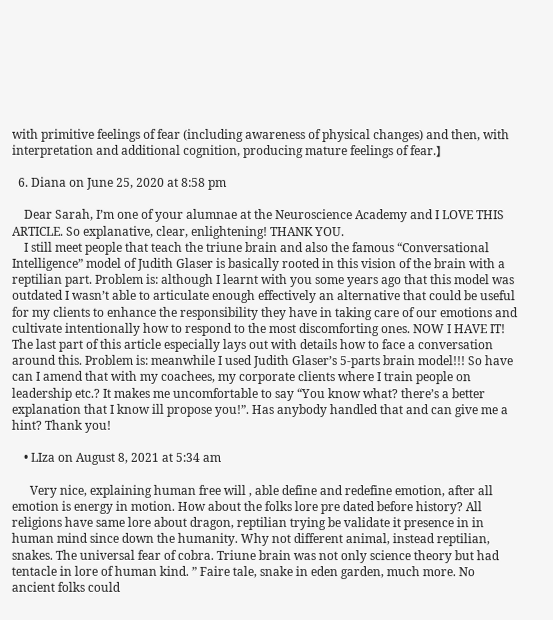with primitive feelings of fear (including awareness of physical changes) and then, with interpretation and additional cognition, producing mature feelings of fear.】

  6. Diana on June 25, 2020 at 8:58 pm

    Dear Sarah, I’m one of your alumnae at the Neuroscience Academy and I LOVE THIS ARTICLE. So explanative, clear, enlightening! THANK YOU.
    I still meet people that teach the triune brain and also the famous “Conversational Intelligence” model of Judith Glaser is basically rooted in this vision of the brain with a reptilian part. Problem is: although I learnt with you some years ago that this model was outdated I wasn’t able to articulate enough effectively an alternative that could be useful for my clients to enhance the responsibility they have in taking care of our emotions and cultivate intentionally how to respond to the most discomforting ones. NOW I HAVE IT! The last part of this article especially lays out with details how to face a conversation around this. Problem is: meanwhile I used Judith Glaser’s 5-parts brain model!!! So have can I amend that with my coachees, my corporate clients where I train people on leadership etc.? It makes me uncomfortable to say “You know what? there’s a better explanation that I know ill propose you!”. Has anybody handled that and can give me a hint? Thank you!

    • LIza on August 8, 2021 at 5:34 am

      Very nice, explaining human free will , able define and redefine emotion, after all emotion is energy in motion. How about the folks lore pre dated before history? All religions have same lore about dragon, reptilian trying be validate it presence in in human mind since down the humanity. Why not different animal, instead reptilian, snakes. The universal fear of cobra. Triune brain was not only science theory but had tentacle in lore of human kind. ” Faire tale, snake in eden garden, much more. No ancient folks could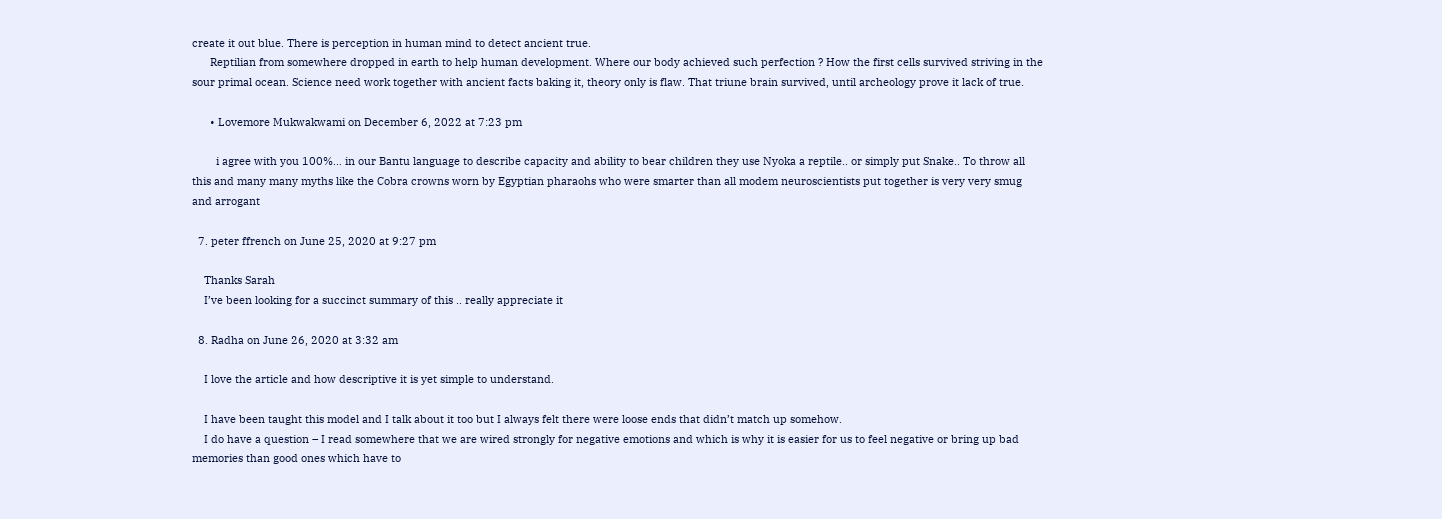create it out blue. There is perception in human mind to detect ancient true.
      Reptilian from somewhere dropped in earth to help human development. Where our body achieved such perfection ? How the first cells survived striving in the sour primal ocean. Science need work together with ancient facts baking it, theory only is flaw. That triune brain survived, until archeology prove it lack of true.

      • Lovemore Mukwakwami on December 6, 2022 at 7:23 pm

        i agree with you 100%… in our Bantu language to describe capacity and ability to bear children they use Nyoka a reptile.. or simply put Snake.. To throw all this and many many myths like the Cobra crowns worn by Egyptian pharaohs who were smarter than all modem neuroscientists put together is very very smug and arrogant

  7. peter ffrench on June 25, 2020 at 9:27 pm

    Thanks Sarah
    I’ve been looking for a succinct summary of this .. really appreciate it

  8. Radha on June 26, 2020 at 3:32 am

    I love the article and how descriptive it is yet simple to understand.

    I have been taught this model and I talk about it too but I always felt there were loose ends that didn’t match up somehow.
    I do have a question – I read somewhere that we are wired strongly for negative emotions and which is why it is easier for us to feel negative or bring up bad memories than good ones which have to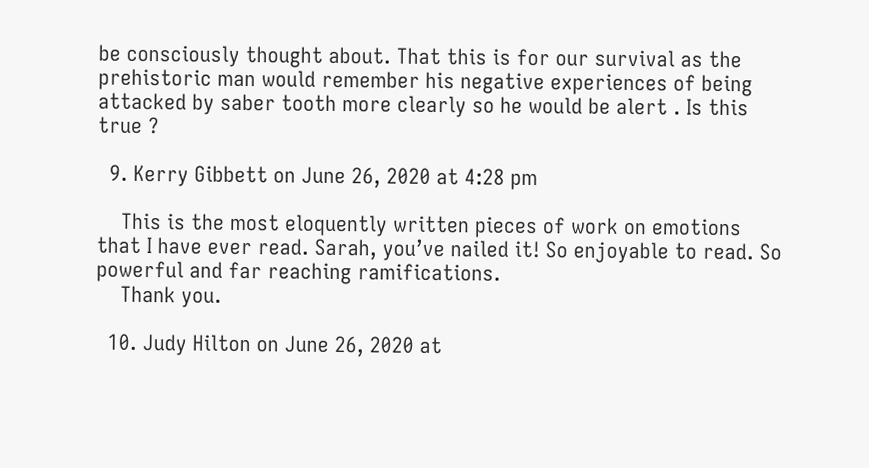be consciously thought about. That this is for our survival as the prehistoric man would remember his negative experiences of being attacked by saber tooth more clearly so he would be alert . Is this true ?

  9. Kerry Gibbett on June 26, 2020 at 4:28 pm

    This is the most eloquently written pieces of work on emotions that I have ever read. Sarah, you’ve nailed it! So enjoyable to read. So powerful and far reaching ramifications.
    Thank you.

  10. Judy Hilton on June 26, 2020 at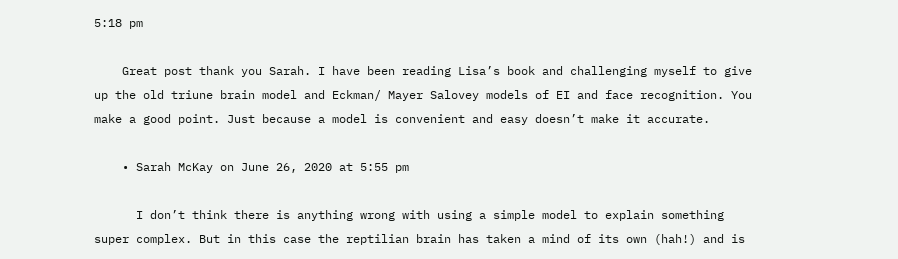5:18 pm

    Great post thank you Sarah. I have been reading Lisa’s book and challenging myself to give up the old triune brain model and Eckman/ Mayer Salovey models of EI and face recognition. You make a good point. Just because a model is convenient and easy doesn’t make it accurate.

    • Sarah McKay on June 26, 2020 at 5:55 pm

      I don’t think there is anything wrong with using a simple model to explain something super complex. But in this case the reptilian brain has taken a mind of its own (hah!) and is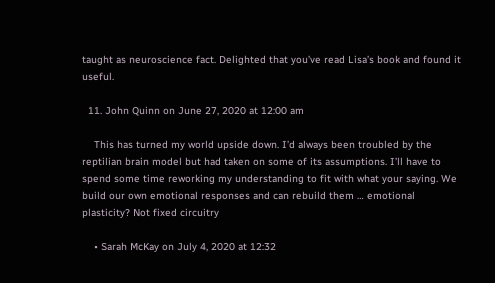taught as neuroscience fact. Delighted that you’ve read Lisa’s book and found it useful.

  11. John Quinn on June 27, 2020 at 12:00 am

    This has turned my world upside down. I’d always been troubled by the reptilian brain model but had taken on some of its assumptions. I’ll have to spend some time reworking my understanding to fit with what your saying. We build our own emotional responses and can rebuild them … emotional plasticity? Not fixed circuitry

    • Sarah McKay on July 4, 2020 at 12:32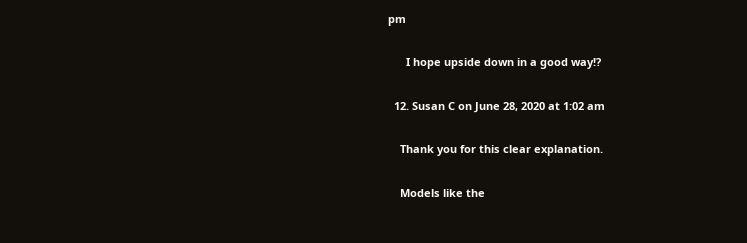pm

      I hope upside down in a good way!?

  12. Susan C on June 28, 2020 at 1:02 am

    Thank you for this clear explanation.

    Models like the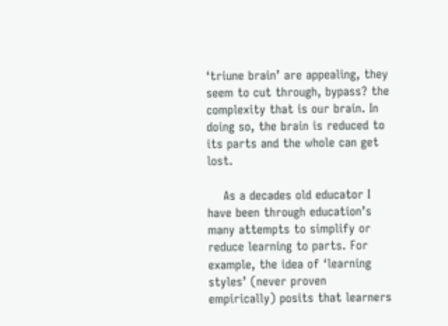‘triune brain’ are appealing, they seem to cut through, bypass? the complexity that is our brain. In doing so, the brain is reduced to its parts and the whole can get lost.

    As a decades old educator I have been through education’s many attempts to simplify or reduce learning to parts. For example, the idea of ‘learning styles’ (never proven empirically) posits that learners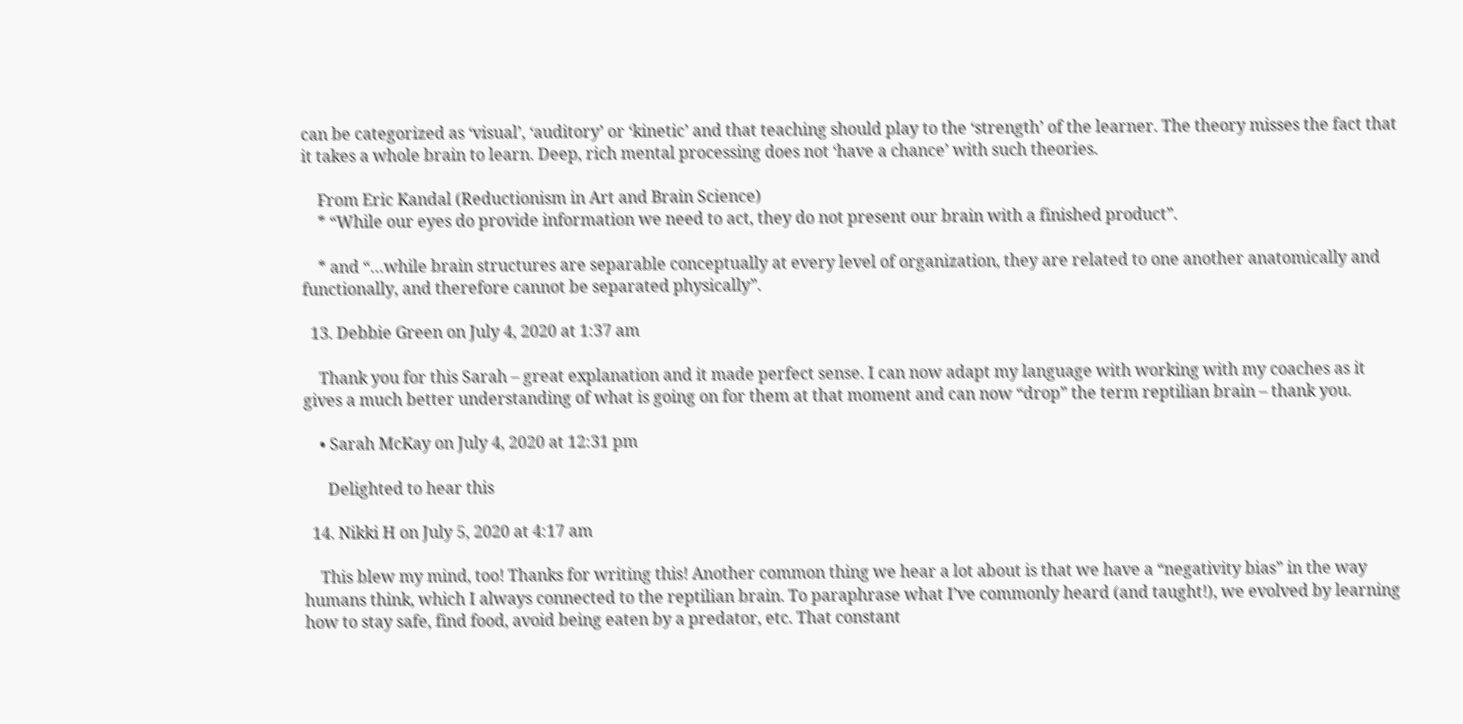can be categorized as ‘visual’, ‘auditory’ or ‘kinetic’ and that teaching should play to the ‘strength’ of the learner. The theory misses the fact that it takes a whole brain to learn. Deep, rich mental processing does not ‘have a chance’ with such theories.

    From Eric Kandal (Reductionism in Art and Brain Science)
    * “While our eyes do provide information we need to act, they do not present our brain with a finished product”.

    * and “…while brain structures are separable conceptually at every level of organization, they are related to one another anatomically and functionally, and therefore cannot be separated physically”.

  13. Debbie Green on July 4, 2020 at 1:37 am

    Thank you for this Sarah – great explanation and it made perfect sense. I can now adapt my language with working with my coaches as it gives a much better understanding of what is going on for them at that moment and can now “drop” the term reptilian brain – thank you.

    • Sarah McKay on July 4, 2020 at 12:31 pm

      Delighted to hear this

  14. Nikki H on July 5, 2020 at 4:17 am

    This blew my mind, too! Thanks for writing this! Another common thing we hear a lot about is that we have a “negativity bias” in the way humans think, which I always connected to the reptilian brain. To paraphrase what I’ve commonly heard (and taught!), we evolved by learning how to stay safe, find food, avoid being eaten by a predator, etc. That constant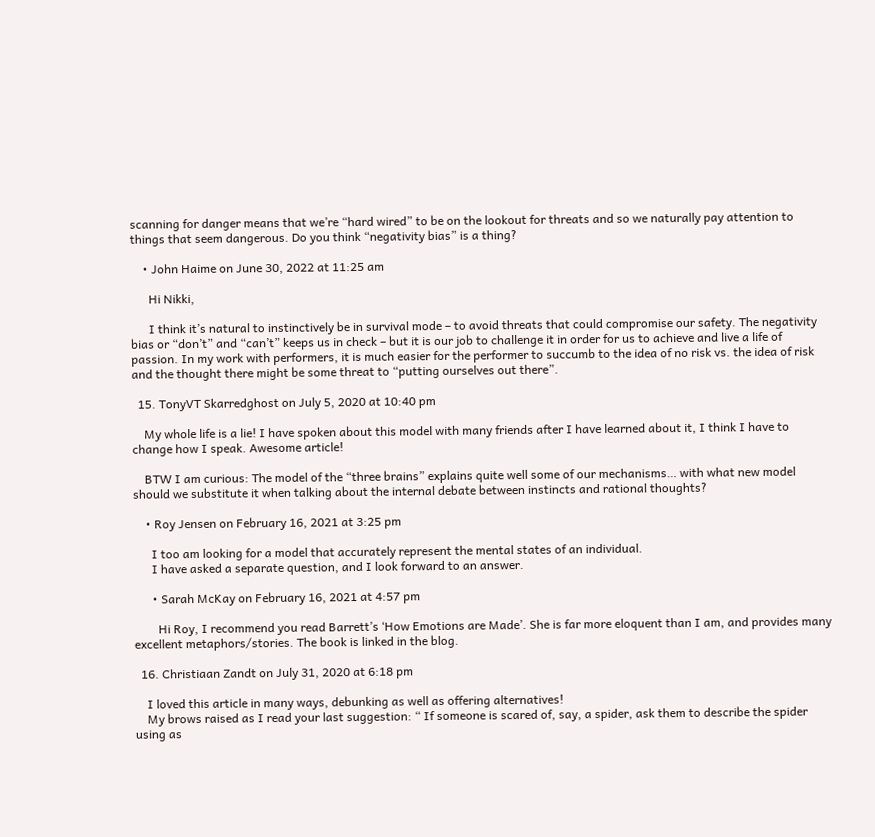scanning for danger means that we’re “hard wired” to be on the lookout for threats and so we naturally pay attention to things that seem dangerous. Do you think “negativity bias” is a thing?

    • John Haime on June 30, 2022 at 11:25 am

      Hi Nikki,

      I think it’s natural to instinctively be in survival mode – to avoid threats that could compromise our safety. The negativity bias or “don’t” and “can’t” keeps us in check – but it is our job to challenge it in order for us to achieve and live a life of passion. In my work with performers, it is much easier for the performer to succumb to the idea of no risk vs. the idea of risk and the thought there might be some threat to “putting ourselves out there”.

  15. TonyVT Skarredghost on July 5, 2020 at 10:40 pm

    My whole life is a lie! I have spoken about this model with many friends after I have learned about it, I think I have to change how I speak. Awesome article!

    BTW I am curious: The model of the “three brains” explains quite well some of our mechanisms… with what new model should we substitute it when talking about the internal debate between instincts and rational thoughts?

    • Roy Jensen on February 16, 2021 at 3:25 pm

      I too am looking for a model that accurately represent the mental states of an individual.
      I have asked a separate question, and I look forward to an answer.

      • Sarah McKay on February 16, 2021 at 4:57 pm

        Hi Roy, I recommend you read Barrett’s ‘How Emotions are Made’. She is far more eloquent than I am, and provides many excellent metaphors/stories. The book is linked in the blog.

  16. Christiaan Zandt on July 31, 2020 at 6:18 pm

    I loved this article in many ways, debunking as well as offering alternatives!
    My brows raised as I read your last suggestion: “ If someone is scared of, say, a spider, ask them to describe the spider using as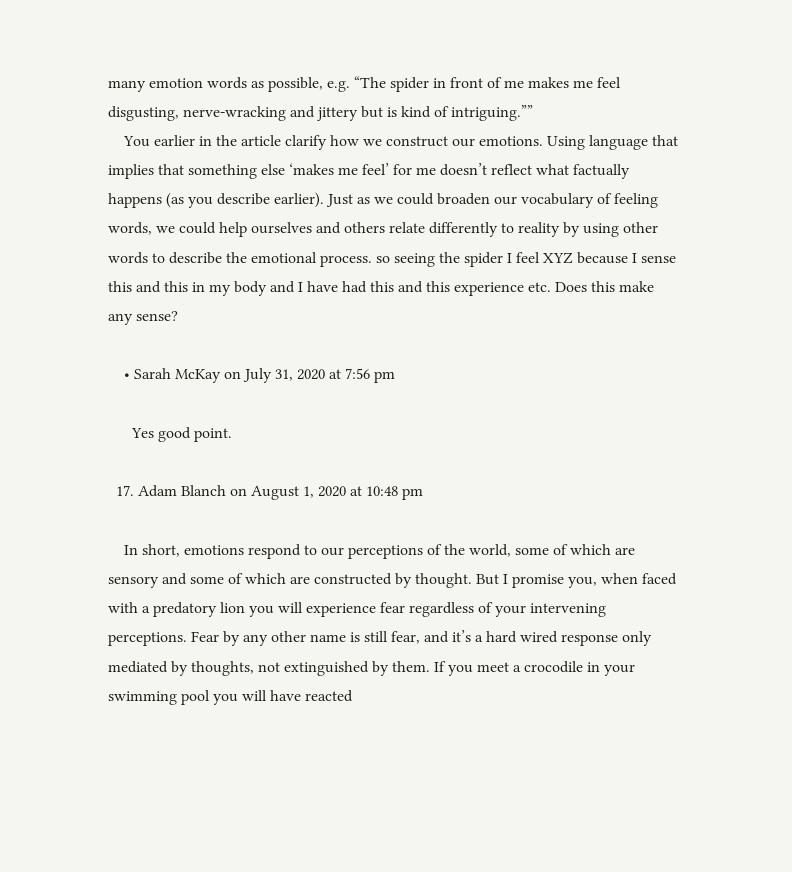many emotion words as possible, e.g. “The spider in front of me makes me feel disgusting, nerve-wracking and jittery but is kind of intriguing.””
    You earlier in the article clarify how we construct our emotions. Using language that implies that something else ‘makes me feel’ for me doesn’t reflect what factually happens (as you describe earlier). Just as we could broaden our vocabulary of feeling words, we could help ourselves and others relate differently to reality by using other words to describe the emotional process. so seeing the spider I feel XYZ because I sense this and this in my body and I have had this and this experience etc. Does this make any sense?

    • Sarah McKay on July 31, 2020 at 7:56 pm

      Yes good point.

  17. Adam Blanch on August 1, 2020 at 10:48 pm

    In short, emotions respond to our perceptions of the world, some of which are sensory and some of which are constructed by thought. But I promise you, when faced with a predatory lion you will experience fear regardless of your intervening perceptions. Fear by any other name is still fear, and it’s a hard wired response only mediated by thoughts, not extinguished by them. If you meet a crocodile in your swimming pool you will have reacted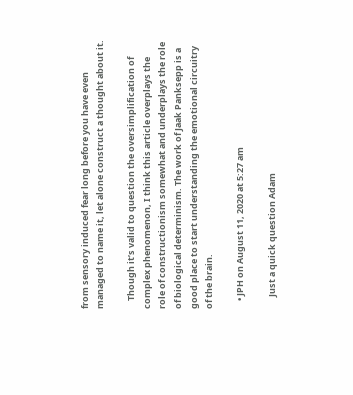from sensory induced fear long before you have even managed to name it, let alone construct a thought about it.

    Though it’s valid to question the oversimplification of complex phenomenon, I think this article overplays the role of constructionism somewhat and underplays the role of biological determinism. The work of Jaak Panksepp is a good place to start understanding the emotional circuitry of the brain.

    • JPH on August 11, 2020 at 5:27 am

      Just a quick question Adam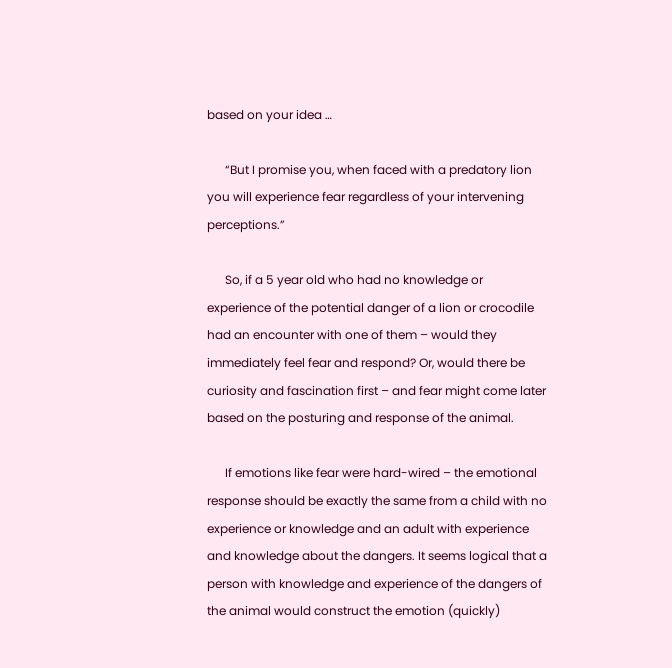based on your idea …

      “But I promise you, when faced with a predatory lion you will experience fear regardless of your intervening perceptions.”

      So, if a 5 year old who had no knowledge or experience of the potential danger of a lion or crocodile had an encounter with one of them – would they immediately feel fear and respond? Or, would there be curiosity and fascination first – and fear might come later based on the posturing and response of the animal.

      If emotions like fear were hard-wired – the emotional response should be exactly the same from a child with no experience or knowledge and an adult with experience and knowledge about the dangers. It seems logical that a person with knowledge and experience of the dangers of the animal would construct the emotion (quickly)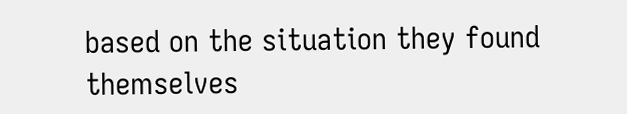based on the situation they found themselves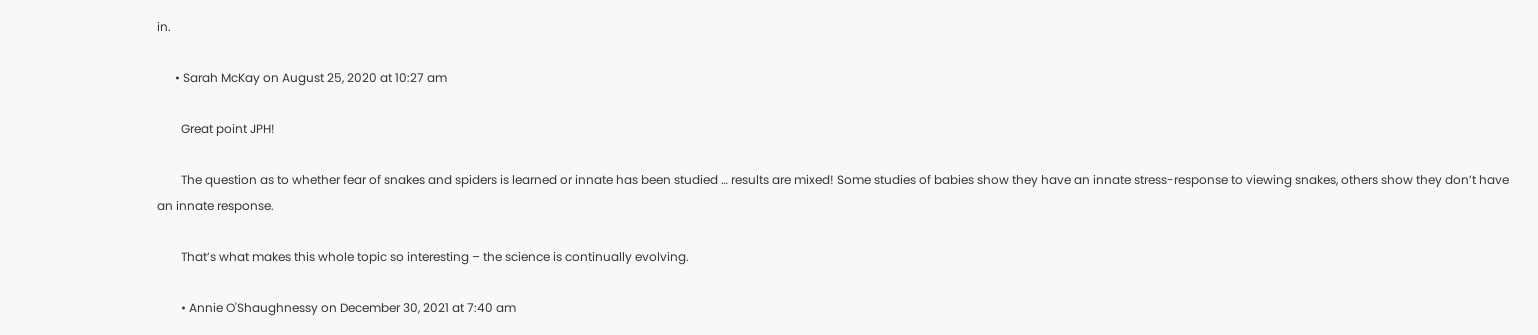in.

      • Sarah McKay on August 25, 2020 at 10:27 am

        Great point JPH!

        The question as to whether fear of snakes and spiders is learned or innate has been studied … results are mixed! Some studies of babies show they have an innate stress-response to viewing snakes, others show they don’t have an innate response.

        That’s what makes this whole topic so interesting – the science is continually evolving.

        • Annie O'Shaughnessy on December 30, 2021 at 7:40 am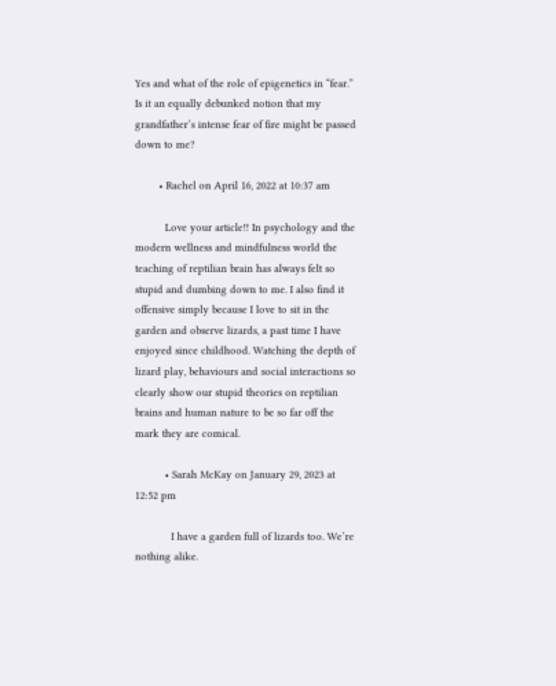Yes and what of the role of epigenetics in “fear.” Is it an equally debunked notion that my grandfather’s intense fear of fire might be passed down to me?

        • Rachel on April 16, 2022 at 10:37 am

          Love your article!! In psychology and the modern wellness and mindfulness world the teaching of reptilian brain has always felt so stupid and dumbing down to me. I also find it offensive simply because I love to sit in the garden and observe lizards, a past time I have enjoyed since childhood. Watching the depth of lizard play, behaviours and social interactions so clearly show our stupid theories on reptilian brains and human nature to be so far off the mark they are comical.

          • Sarah McKay on January 29, 2023 at 12:52 pm

            I have a garden full of lizards too. We’re nothing alike.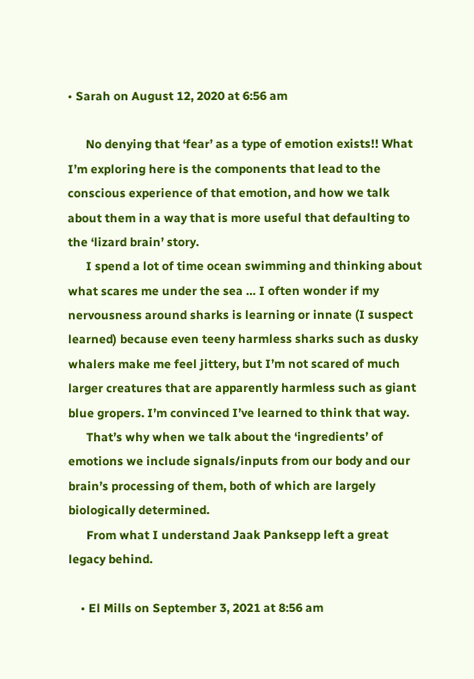• Sarah on August 12, 2020 at 6:56 am

      No denying that ‘fear’ as a type of emotion exists!! What I’m exploring here is the components that lead to the conscious experience of that emotion, and how we talk about them in a way that is more useful that defaulting to the ‘lizard brain’ story.
      I spend a lot of time ocean swimming and thinking about what scares me under the sea … I often wonder if my nervousness around sharks is learning or innate (I suspect learned) because even teeny harmless sharks such as dusky whalers make me feel jittery, but I’m not scared of much larger creatures that are apparently harmless such as giant blue gropers. I’m convinced I’ve learned to think that way.
      That’s why when we talk about the ‘ingredients’ of emotions we include signals/inputs from our body and our brain’s processing of them, both of which are largely biologically determined.
      From what I understand Jaak Panksepp left a great legacy behind.

    • El Mills on September 3, 2021 at 8:56 am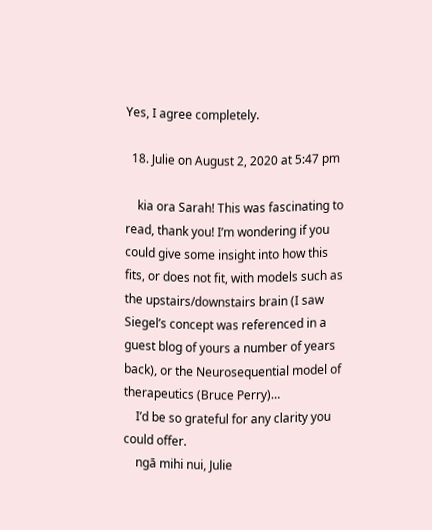Yes, I agree completely.

  18. Julie on August 2, 2020 at 5:47 pm

    kia ora Sarah! This was fascinating to read, thank you! I’m wondering if you could give some insight into how this fits, or does not fit, with models such as the upstairs/downstairs brain (I saw Siegel’s concept was referenced in a guest blog of yours a number of years back), or the Neurosequential model of therapeutics (Bruce Perry)…
    I’d be so grateful for any clarity you could offer.
    ngā mihi nui, Julie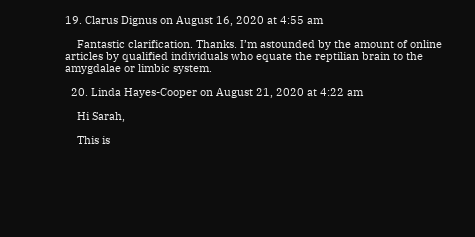19. Clarus Dignus on August 16, 2020 at 4:55 am

    Fantastic clarification. Thanks. I’m astounded by the amount of online articles by qualified individuals who equate the reptilian brain to the amygdalae or limbic system.

  20. Linda Hayes-Cooper on August 21, 2020 at 4:22 am

    Hi Sarah,

    This is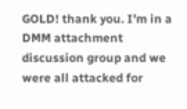GOLD! thank you. I’m in a DMM attachment discussion group and we were all attacked for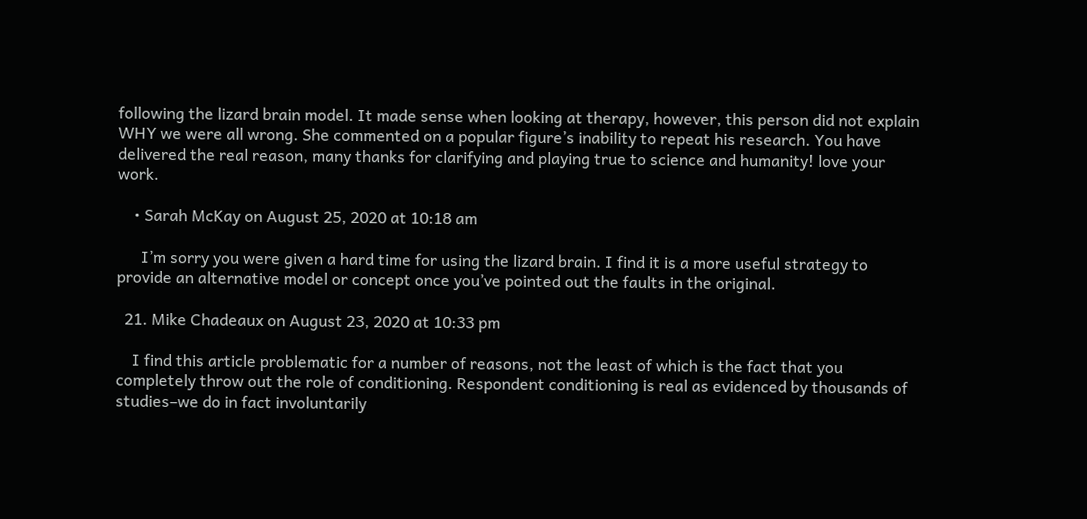following the lizard brain model. It made sense when looking at therapy, however, this person did not explain WHY we were all wrong. She commented on a popular figure’s inability to repeat his research. You have delivered the real reason, many thanks for clarifying and playing true to science and humanity! love your work.

    • Sarah McKay on August 25, 2020 at 10:18 am

      I’m sorry you were given a hard time for using the lizard brain. I find it is a more useful strategy to provide an alternative model or concept once you’ve pointed out the faults in the original.

  21. Mike Chadeaux on August 23, 2020 at 10:33 pm

    I find this article problematic for a number of reasons, not the least of which is the fact that you completely throw out the role of conditioning. Respondent conditioning is real as evidenced by thousands of studies–we do in fact involuntarily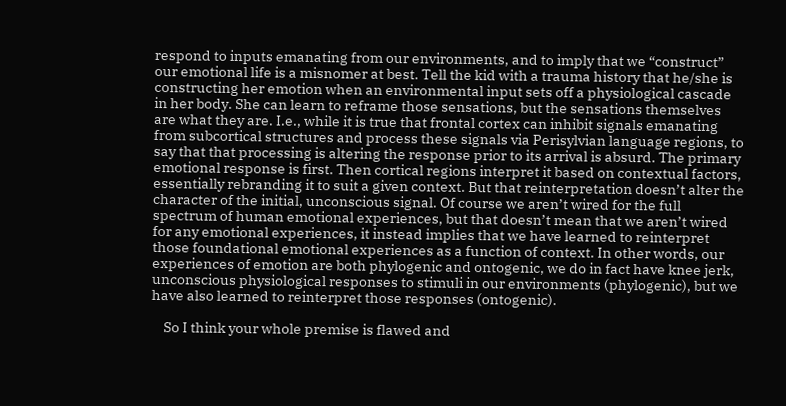respond to inputs emanating from our environments, and to imply that we “construct” our emotional life is a misnomer at best. Tell the kid with a trauma history that he/she is constructing her emotion when an environmental input sets off a physiological cascade in her body. She can learn to reframe those sensations, but the sensations themselves are what they are. I.e., while it is true that frontal cortex can inhibit signals emanating from subcortical structures and process these signals via Perisylvian language regions, to say that that processing is altering the response prior to its arrival is absurd. The primary emotional response is first. Then cortical regions interpret it based on contextual factors, essentially rebranding it to suit a given context. But that reinterpretation doesn’t alter the character of the initial, unconscious signal. Of course we aren’t wired for the full spectrum of human emotional experiences, but that doesn’t mean that we aren’t wired for any emotional experiences, it instead implies that we have learned to reinterpret those foundational emotional experiences as a function of context. In other words, our experiences of emotion are both phylogenic and ontogenic, we do in fact have knee jerk, unconscious physiological responses to stimuli in our environments (phylogenic), but we have also learned to reinterpret those responses (ontogenic).

    So I think your whole premise is flawed and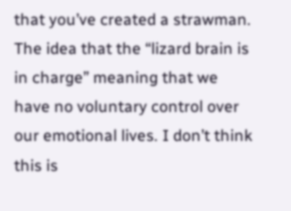that you’ve created a strawman. The idea that the “lizard brain is in charge” meaning that we have no voluntary control over our emotional lives. I don’t think this is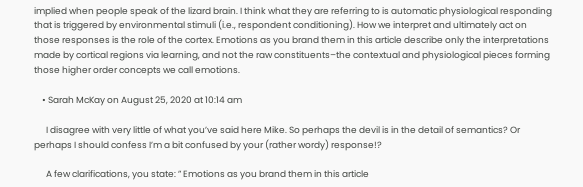implied when people speak of the lizard brain. I think what they are referring to is automatic physiological responding that is triggered by environmental stimuli (i.e., respondent conditioning). How we interpret and ultimately act on those responses is the role of the cortex. Emotions as you brand them in this article describe only the interpretations made by cortical regions via learning, and not the raw constituents–the contextual and physiological pieces forming those higher order concepts we call emotions.

    • Sarah McKay on August 25, 2020 at 10:14 am

      I disagree with very little of what you’ve said here Mike. So perhaps the devil is in the detail of semantics? Or perhaps I should confess I’m a bit confused by your (rather wordy) response!?

      A few clarifications, you state: ” Emotions as you brand them in this article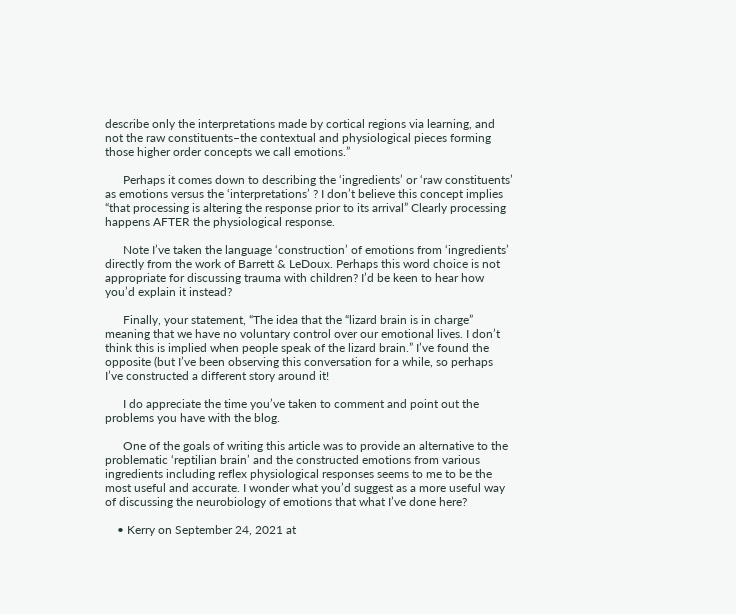describe only the interpretations made by cortical regions via learning, and not the raw constituents–the contextual and physiological pieces forming those higher order concepts we call emotions.”

      Perhaps it comes down to describing the ‘ingredients’ or ‘raw constituents’ as emotions versus the ‘interpretations’ ? I don’t believe this concept implies “that processing is altering the response prior to its arrival” Clearly processing happens AFTER the physiological response.

      Note I’ve taken the language ‘construction’ of emotions from ‘ingredients’ directly from the work of Barrett & LeDoux. Perhaps this word choice is not appropriate for discussing trauma with children? I’d be keen to hear how you’d explain it instead?

      Finally, your statement, “The idea that the “lizard brain is in charge” meaning that we have no voluntary control over our emotional lives. I don’t think this is implied when people speak of the lizard brain.” I’ve found the opposite (but I’ve been observing this conversation for a while, so perhaps I’ve constructed a different story around it!

      I do appreciate the time you’ve taken to comment and point out the problems you have with the blog.

      One of the goals of writing this article was to provide an alternative to the problematic ‘reptilian brain’ and the constructed emotions from various ingredients including reflex physiological responses seems to me to be the most useful and accurate. I wonder what you’d suggest as a more useful way of discussing the neurobiology of emotions that what I’ve done here?

    • Kerry on September 24, 2021 at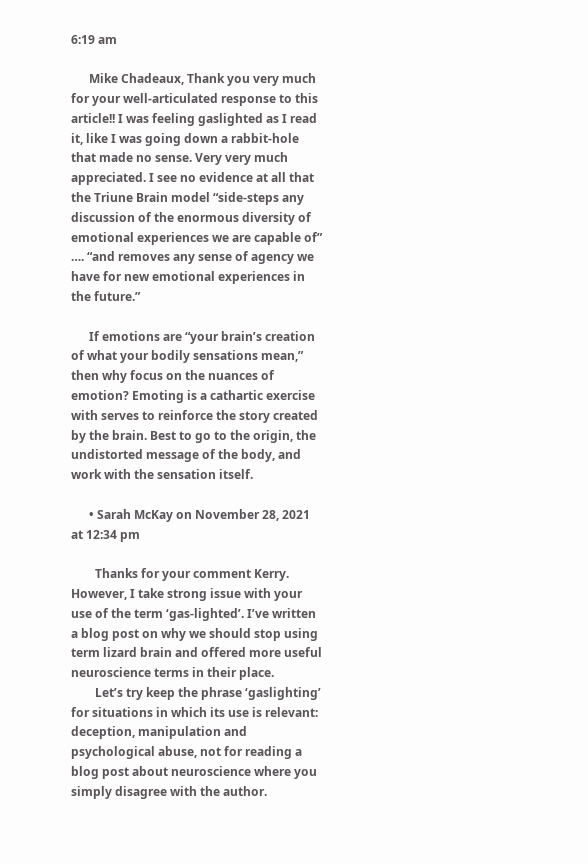6:19 am

      Mike Chadeaux, Thank you very much for your well-articulated response to this article!! I was feeling gaslighted as I read it, like I was going down a rabbit-hole that made no sense. Very very much appreciated. I see no evidence at all that the Triune Brain model “side-steps any discussion of the enormous diversity of emotional experiences we are capable of” …. “and removes any sense of agency we have for new emotional experiences in the future.”

      If emotions are “your brain’s creation of what your bodily sensations mean,” then why focus on the nuances of emotion? Emoting is a cathartic exercise with serves to reinforce the story created by the brain. Best to go to the origin, the undistorted message of the body, and work with the sensation itself.

      • Sarah McKay on November 28, 2021 at 12:34 pm

        Thanks for your comment Kerry. However, I take strong issue with your use of the term ‘gas-lighted’. I’ve written a blog post on why we should stop using term lizard brain and offered more useful neuroscience terms in their place.
        Let’s try keep the phrase ‘gaslighting’ for situations in which its use is relevant: deception, manipulation and psychological abuse, not for reading a blog post about neuroscience where you simply disagree with the author.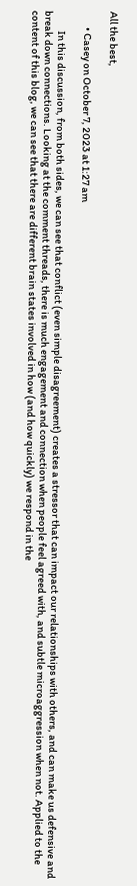All the best,

        • Casey on October 7, 2023 at 1:27 am

          In this discussion, from both sides, we can see that conflict (even simple disagreement) creates a stressor that can impact our relationships with others, and can make us defensive and break down connections. Looking at the comment threads, there is much engagement and connection when people feel agreed with, and subtle microaggression when not. Applied to the content of this blog, we can see that there are different brain states involved in how (and how quickly) we respond in the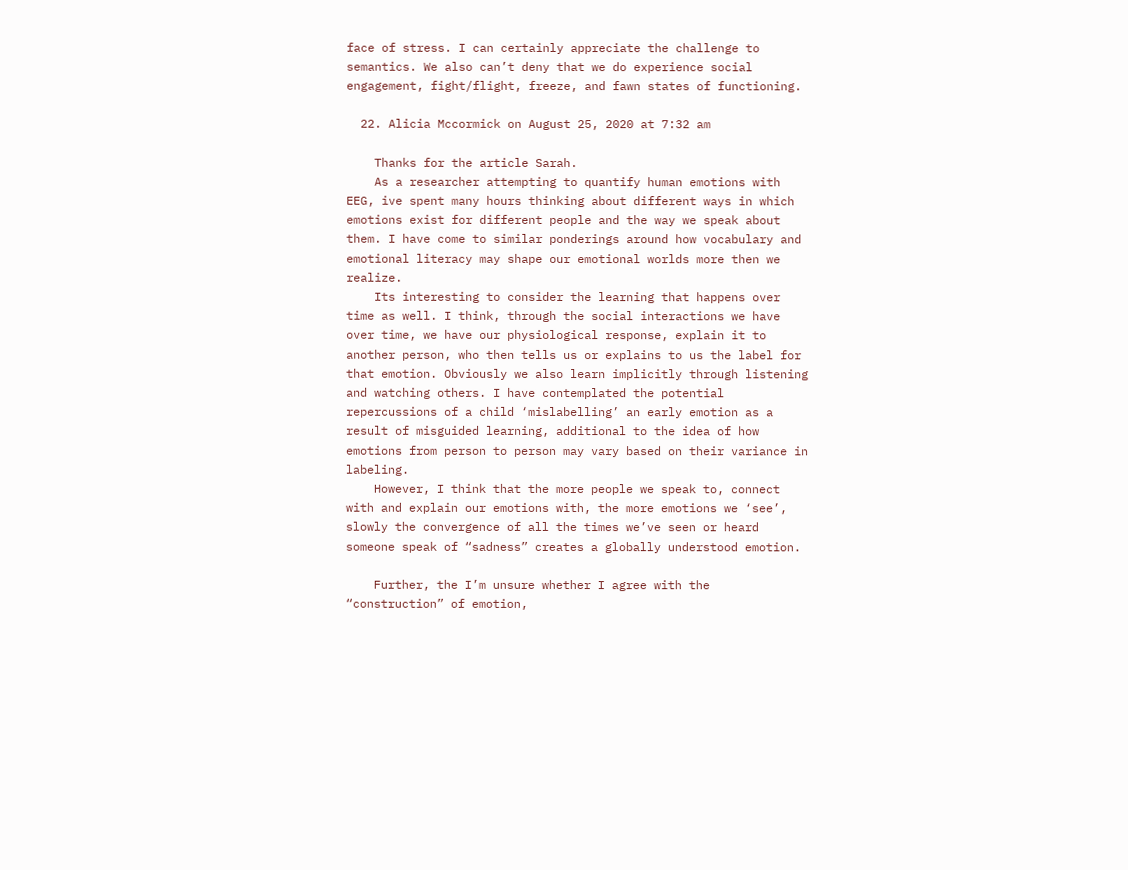face of stress. I can certainly appreciate the challenge to semantics. We also can’t deny that we do experience social engagement, fight/flight, freeze, and fawn states of functioning.

  22. Alicia Mccormick on August 25, 2020 at 7:32 am

    Thanks for the article Sarah.
    As a researcher attempting to quantify human emotions with EEG, ive spent many hours thinking about different ways in which emotions exist for different people and the way we speak about them. I have come to similar ponderings around how vocabulary and emotional literacy may shape our emotional worlds more then we realize.
    Its interesting to consider the learning that happens over time as well. I think, through the social interactions we have over time, we have our physiological response, explain it to another person, who then tells us or explains to us the label for that emotion. Obviously we also learn implicitly through listening and watching others. I have contemplated the potential repercussions of a child ‘mislabelling’ an early emotion as a result of misguided learning, additional to the idea of how emotions from person to person may vary based on their variance in labeling.
    However, I think that the more people we speak to, connect with and explain our emotions with, the more emotions we ‘see’, slowly the convergence of all the times we’ve seen or heard someone speak of “sadness” creates a globally understood emotion.

    Further, the I’m unsure whether I agree with the “construction” of emotion,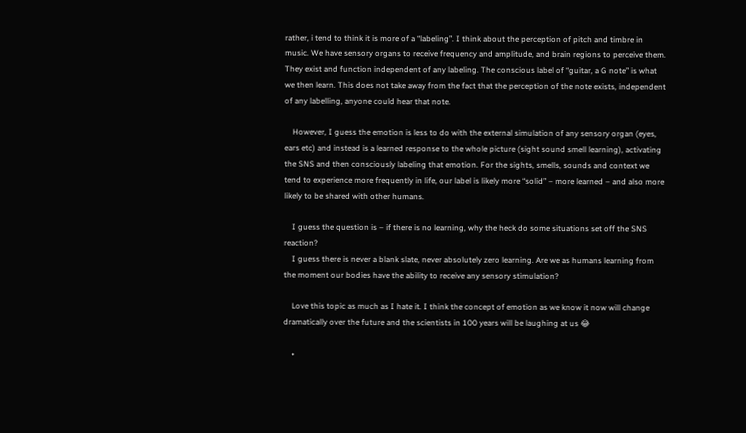rather, i tend to think it is more of a “labeling”. I think about the perception of pitch and timbre in music. We have sensory organs to receive frequency and amplitude, and brain regions to perceive them. They exist and function independent of any labeling. The conscious label of “guitar, a G note” is what we then learn. This does not take away from the fact that the perception of the note exists, independent of any labelling, anyone could hear that note.

    However, I guess the emotion is less to do with the external simulation of any sensory organ (eyes, ears etc) and instead is a learned response to the whole picture (sight sound smell learning), activating the SNS and then consciously labeling that emotion. For the sights, smells, sounds and context we tend to experience more frequently in life, our label is likely more “solid” – more learned – and also more likely to be shared with other humans.

    I guess the question is – if there is no learning, why the heck do some situations set off the SNS reaction?
    I guess there is never a blank slate, never absolutely zero learning. Are we as humans learning from the moment our bodies have the ability to receive any sensory stimulation?

    Love this topic as much as I hate it. I think the concept of emotion as we know it now will change dramatically over the future and the scientists in 100 years will be laughing at us 😂

    •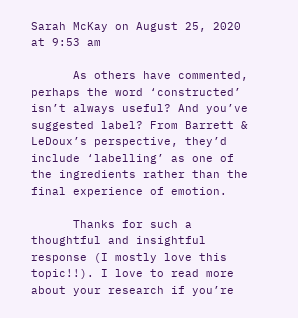Sarah McKay on August 25, 2020 at 9:53 am

      As others have commented, perhaps the word ‘constructed’ isn’t always useful? And you’ve suggested label? From Barrett & LeDoux’s perspective, they’d include ‘labelling’ as one of the ingredients rather than the final experience of emotion.

      Thanks for such a thoughtful and insightful response (I mostly love this topic!!). I love to read more about your research if you’re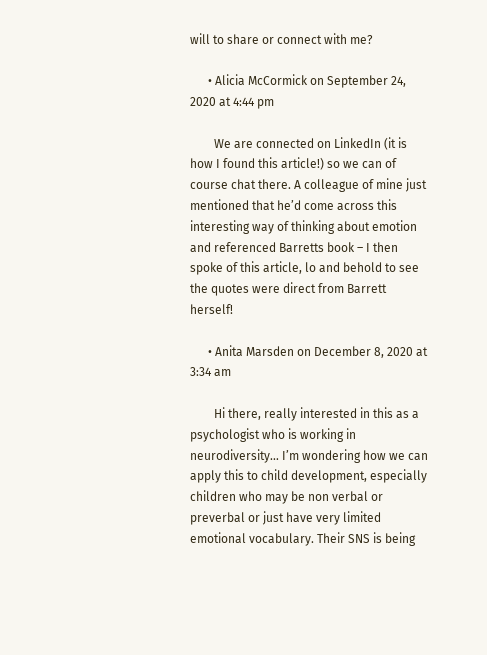will to share or connect with me?

      • Alicia McCormick on September 24, 2020 at 4:44 pm

        We are connected on LinkedIn (it is how I found this article!) so we can of course chat there. A colleague of mine just mentioned that he’d come across this interesting way of thinking about emotion and referenced Barretts book – I then spoke of this article, lo and behold to see the quotes were direct from Barrett herself!

      • Anita Marsden on December 8, 2020 at 3:34 am

        Hi there, really interested in this as a psychologist who is working in neurodiversity… I’m wondering how we can apply this to child development, especially children who may be non verbal or preverbal or just have very limited emotional vocabulary. Their SNS is being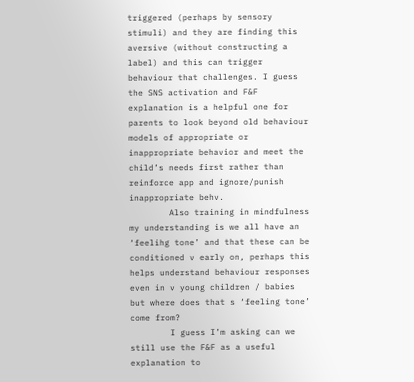triggered (perhaps by sensory stimuli) and they are finding this aversive (without constructing a label) and this can trigger behaviour that challenges. I guess the SNS activation and F&F explanation is a helpful one for parents to look beyond old behaviour models of appropriate or inappropriate behavior and meet the child’s needs first rather than reinforce app and ignore/punish inappropriate behv.
        Also training in mindfulness my understanding is we all have an ‘feelihg tone’ and that these can be conditioned v early on, perhaps this helps understand behaviour responses even in v young children / babies but where does that s ‘feeling tone’ come from?
        I guess I’m asking can we still use the F&F as a useful explanation to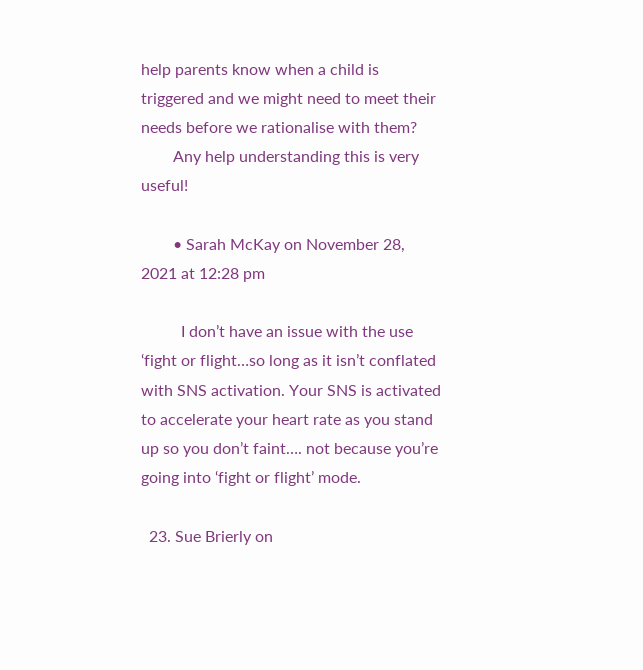help parents know when a child is triggered and we might need to meet their needs before we rationalise with them?
        Any help understanding this is very useful!

        • Sarah McKay on November 28, 2021 at 12:28 pm

          I don’t have an issue with the use ‘fight or flight…so long as it isn’t conflated with SNS activation. Your SNS is activated to accelerate your heart rate as you stand up so you don’t faint…. not because you’re going into ‘fight or flight’ mode.

  23. Sue Brierly on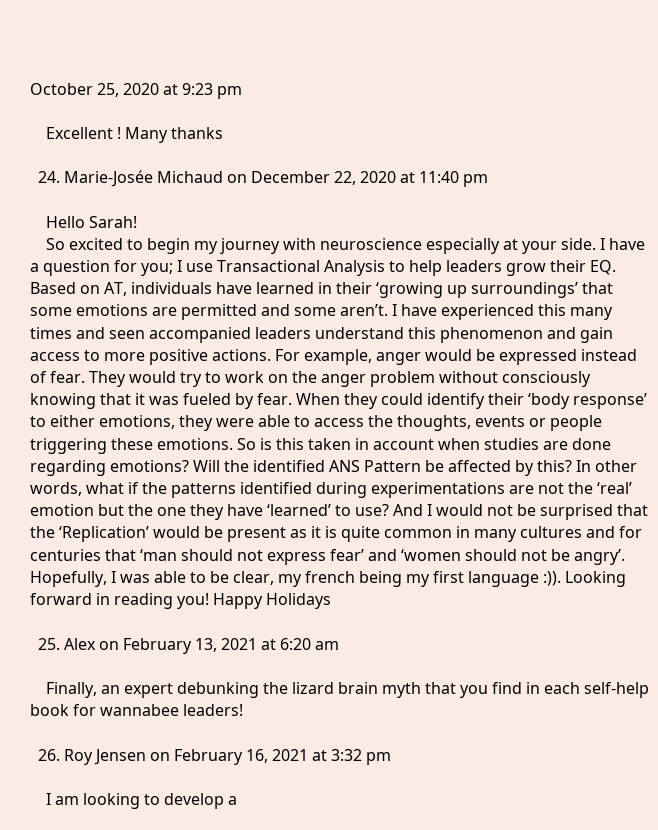October 25, 2020 at 9:23 pm

    Excellent ! Many thanks

  24. Marie-Josée Michaud on December 22, 2020 at 11:40 pm

    Hello Sarah!
    So excited to begin my journey with neuroscience especially at your side. I have a question for you; I use Transactional Analysis to help leaders grow their EQ. Based on AT, individuals have learned in their ‘growing up surroundings’ that some emotions are permitted and some aren’t. I have experienced this many times and seen accompanied leaders understand this phenomenon and gain access to more positive actions. For example, anger would be expressed instead of fear. They would try to work on the anger problem without consciously knowing that it was fueled by fear. When they could identify their ‘body response’ to either emotions, they were able to access the thoughts, events or people triggering these emotions. So is this taken in account when studies are done regarding emotions? Will the identified ANS Pattern be affected by this? In other words, what if the patterns identified during experimentations are not the ‘real’ emotion but the one they have ‘learned’ to use? And I would not be surprised that the ‘Replication’ would be present as it is quite common in many cultures and for centuries that ‘man should not express fear’ and ‘women should not be angry’. Hopefully, I was able to be clear, my french being my first language :)). Looking forward in reading you! Happy Holidays

  25. Alex on February 13, 2021 at 6:20 am

    Finally, an expert debunking the lizard brain myth that you find in each self-help book for wannabee leaders!

  26. Roy Jensen on February 16, 2021 at 3:32 pm

    I am looking to develop a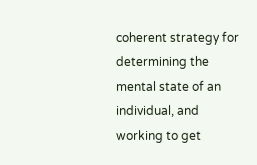coherent strategy for determining the mental state of an individual, and working to get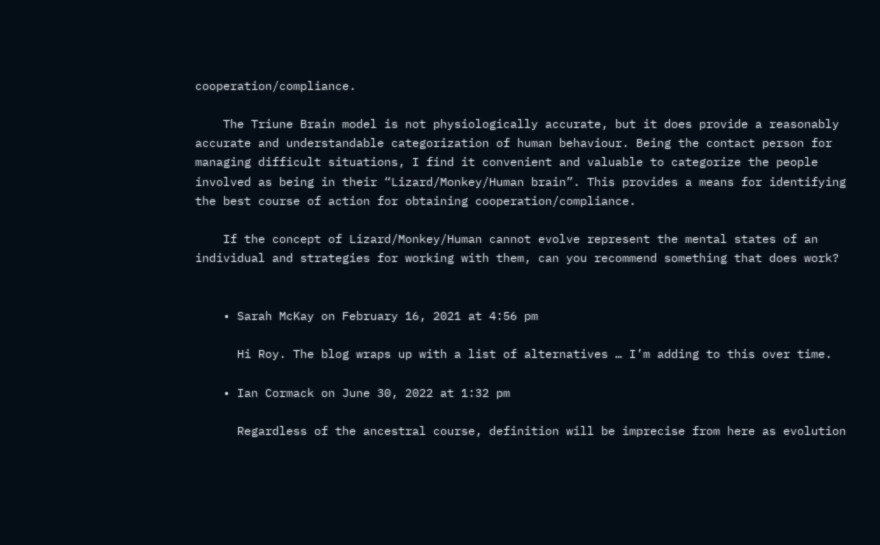cooperation/compliance.

    The Triune Brain model is not physiologically accurate, but it does provide a reasonably accurate and understandable categorization of human behaviour. Being the contact person for managing difficult situations, I find it convenient and valuable to categorize the people involved as being in their “Lizard/Monkey/Human brain”. This provides a means for identifying the best course of action for obtaining cooperation/compliance.

    If the concept of Lizard/Monkey/Human cannot evolve represent the mental states of an individual and strategies for working with them, can you recommend something that does work?


    • Sarah McKay on February 16, 2021 at 4:56 pm

      Hi Roy. The blog wraps up with a list of alternatives … I’m adding to this over time.

    • Ian Cormack on June 30, 2022 at 1:32 pm

      Regardless of the ancestral course, definition will be imprecise from here as evolution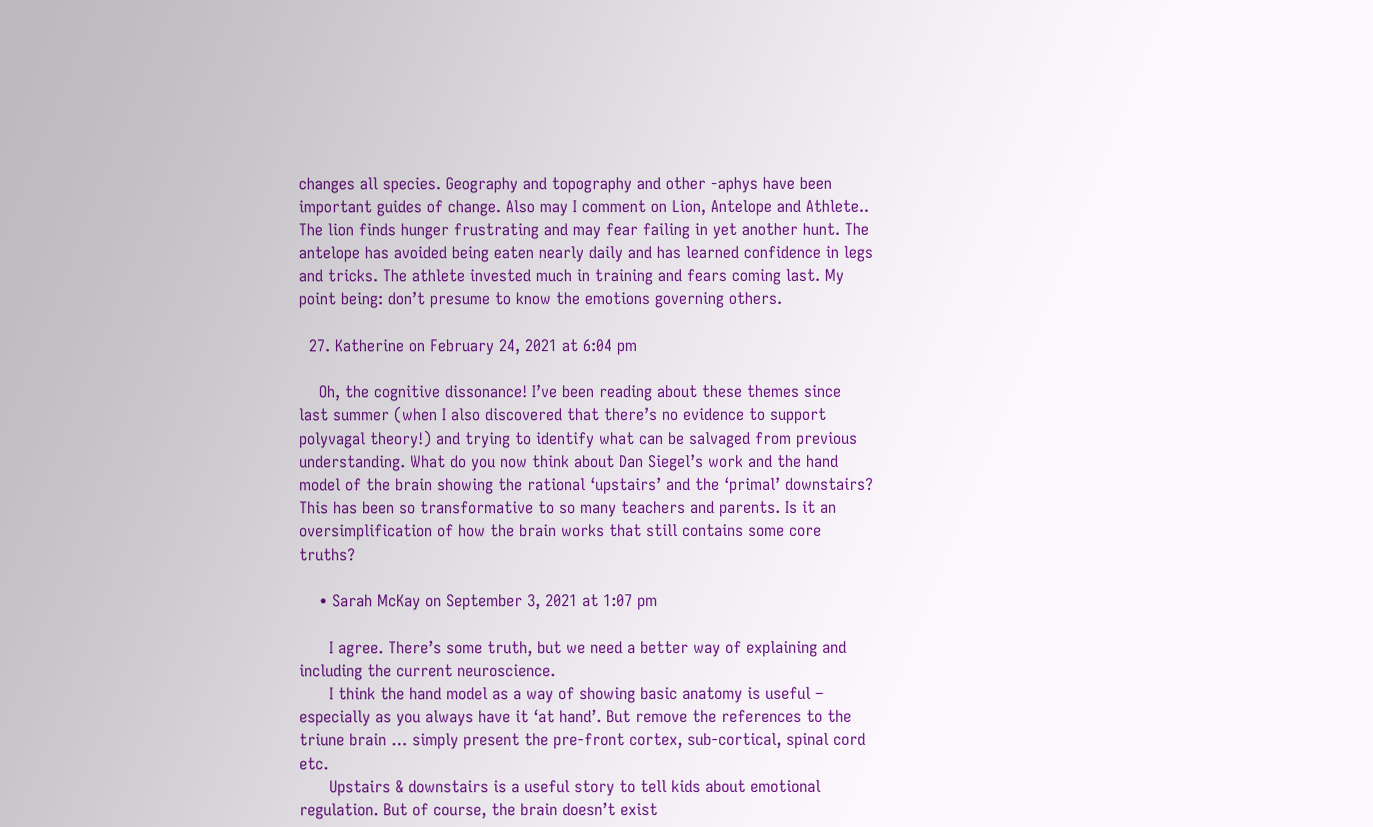changes all species. Geography and topography and other -aphys have been important guides of change. Also may I comment on Lion, Antelope and Athlete.. The lion finds hunger frustrating and may fear failing in yet another hunt. The antelope has avoided being eaten nearly daily and has learned confidence in legs and tricks. The athlete invested much in training and fears coming last. My point being: don’t presume to know the emotions governing others.

  27. Katherine on February 24, 2021 at 6:04 pm

    Oh, the cognitive dissonance! I’ve been reading about these themes since last summer (when I also discovered that there’s no evidence to support polyvagal theory!) and trying to identify what can be salvaged from previous understanding. What do you now think about Dan Siegel’s work and the hand model of the brain showing the rational ‘upstairs’ and the ‘primal’ downstairs? This has been so transformative to so many teachers and parents. Is it an oversimplification of how the brain works that still contains some core truths?

    • Sarah McKay on September 3, 2021 at 1:07 pm

      I agree. There’s some truth, but we need a better way of explaining and including the current neuroscience.
      I think the hand model as a way of showing basic anatomy is useful – especially as you always have it ‘at hand’. But remove the references to the triune brain … simply present the pre-front cortex, sub-cortical, spinal cord etc.
      Upstairs & downstairs is a useful story to tell kids about emotional regulation. But of course, the brain doesn’t exist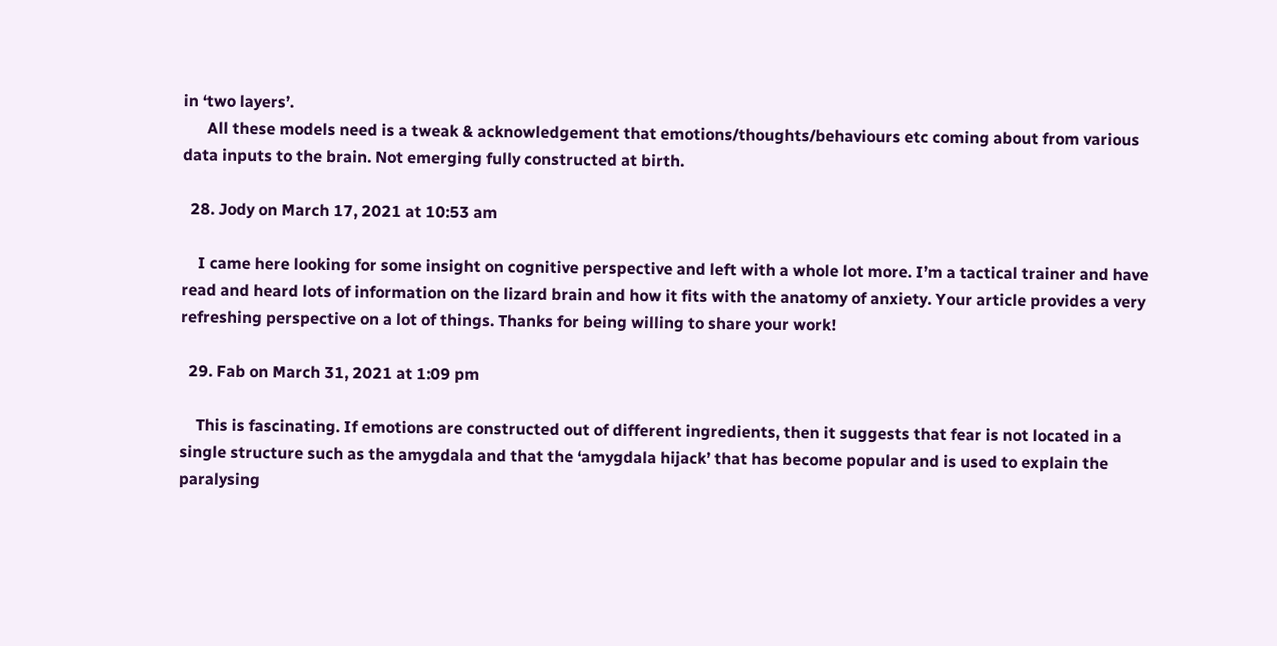in ‘two layers’.
      All these models need is a tweak & acknowledgement that emotions/thoughts/behaviours etc coming about from various data inputs to the brain. Not emerging fully constructed at birth.

  28. Jody on March 17, 2021 at 10:53 am

    I came here looking for some insight on cognitive perspective and left with a whole lot more. I’m a tactical trainer and have read and heard lots of information on the lizard brain and how it fits with the anatomy of anxiety. Your article provides a very refreshing perspective on a lot of things. Thanks for being willing to share your work!

  29. Fab on March 31, 2021 at 1:09 pm

    This is fascinating. If emotions are constructed out of different ingredients, then it suggests that fear is not located in a single structure such as the amygdala and that the ‘amygdala hijack’ that has become popular and is used to explain the paralysing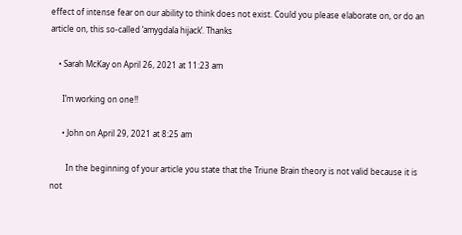effect of intense fear on our ability to think does not exist. Could you please elaborate on, or do an article on, this so-called ‘amygdala hijack’. Thanks

    • Sarah McKay on April 26, 2021 at 11:23 am

      I’m working on one!!

      • John on April 29, 2021 at 8:25 am

        In the beginning of your article you state that the Triune Brain theory is not valid because it is not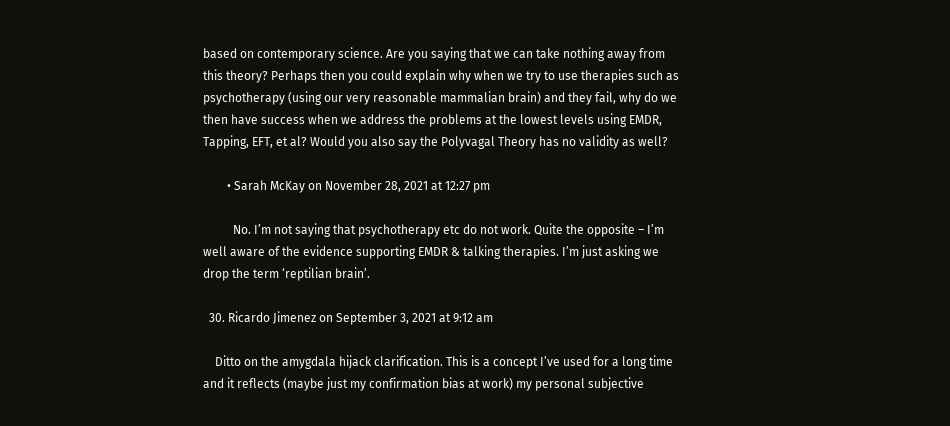based on contemporary science. Are you saying that we can take nothing away from this theory? Perhaps then you could explain why when we try to use therapies such as psychotherapy (using our very reasonable mammalian brain) and they fail, why do we then have success when we address the problems at the lowest levels using EMDR, Tapping, EFT, et al? Would you also say the Polyvagal Theory has no validity as well?

        • Sarah McKay on November 28, 2021 at 12:27 pm

          No. I’m not saying that psychotherapy etc do not work. Quite the opposite – I’m well aware of the evidence supporting EMDR & talking therapies. I’m just asking we drop the term ‘reptilian brain’.

  30. Ricardo Jimenez on September 3, 2021 at 9:12 am

    Ditto on the amygdala hijack clarification. This is a concept I’ve used for a long time and it reflects (maybe just my confirmation bias at work) my personal subjective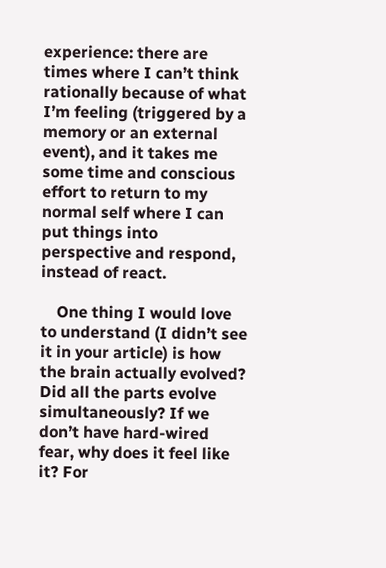experience: there are times where I can’t think rationally because of what I’m feeling (triggered by a memory or an external event), and it takes me some time and conscious effort to return to my normal self where I can put things into perspective and respond, instead of react.

    One thing I would love to understand (I didn’t see it in your article) is how the brain actually evolved? Did all the parts evolve simultaneously? If we don’t have hard-wired fear, why does it feel like it? For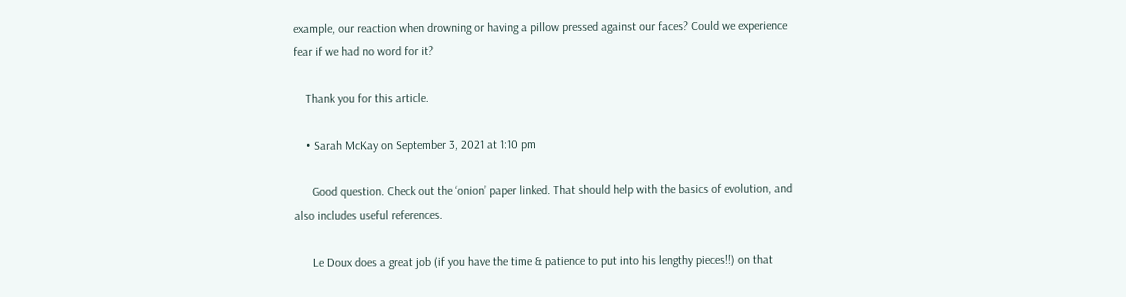example, our reaction when drowning or having a pillow pressed against our faces? Could we experience fear if we had no word for it?

    Thank you for this article.

    • Sarah McKay on September 3, 2021 at 1:10 pm

      Good question. Check out the ‘onion’ paper linked. That should help with the basics of evolution, and also includes useful references.

      Le Doux does a great job (if you have the time & patience to put into his lengthy pieces!!) on that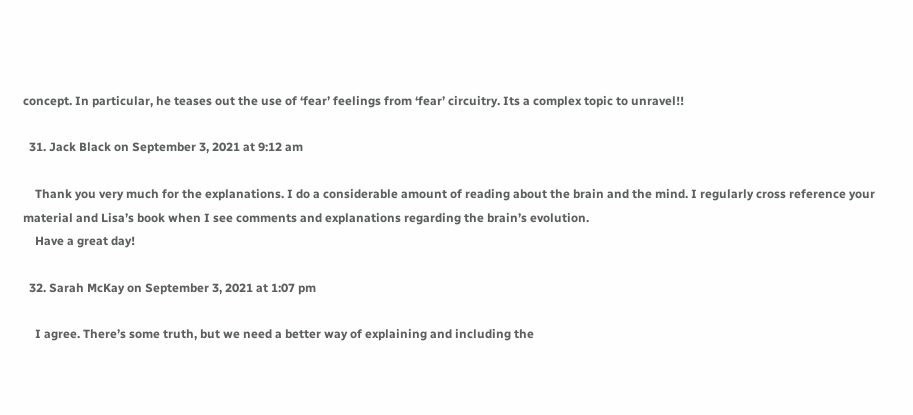concept. In particular, he teases out the use of ‘fear’ feelings from ‘fear’ circuitry. Its a complex topic to unravel!!

  31. Jack Black on September 3, 2021 at 9:12 am

    Thank you very much for the explanations. I do a considerable amount of reading about the brain and the mind. I regularly cross reference your material and Lisa’s book when I see comments and explanations regarding the brain’s evolution.
    Have a great day!

  32. Sarah McKay on September 3, 2021 at 1:07 pm

    I agree. There’s some truth, but we need a better way of explaining and including the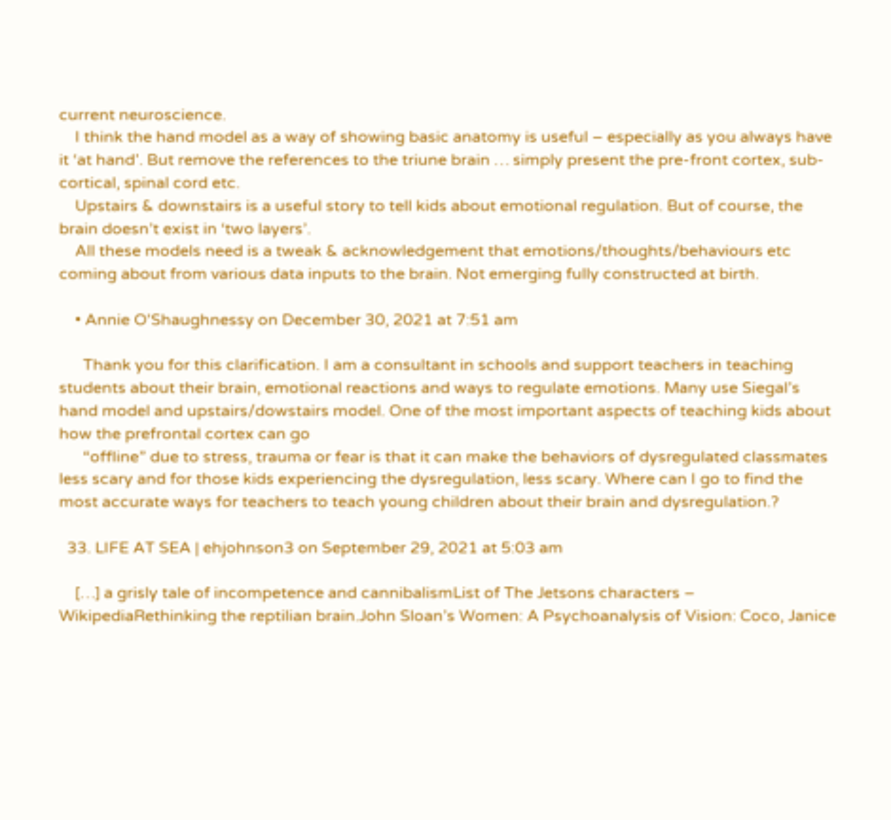current neuroscience.
    I think the hand model as a way of showing basic anatomy is useful – especially as you always have it ‘at hand’. But remove the references to the triune brain … simply present the pre-front cortex, sub-cortical, spinal cord etc.
    Upstairs & downstairs is a useful story to tell kids about emotional regulation. But of course, the brain doesn’t exist in ‘two layers’.
    All these models need is a tweak & acknowledgement that emotions/thoughts/behaviours etc coming about from various data inputs to the brain. Not emerging fully constructed at birth.

    • Annie O'Shaughnessy on December 30, 2021 at 7:51 am

      Thank you for this clarification. I am a consultant in schools and support teachers in teaching students about their brain, emotional reactions and ways to regulate emotions. Many use Siegal’s hand model and upstairs/dowstairs model. One of the most important aspects of teaching kids about how the prefrontal cortex can go
      “offline” due to stress, trauma or fear is that it can make the behaviors of dysregulated classmates less scary and for those kids experiencing the dysregulation, less scary. Where can I go to find the most accurate ways for teachers to teach young children about their brain and dysregulation.?

  33. LIFE AT SEA | ehjohnson3 on September 29, 2021 at 5:03 am

    […] a grisly tale of incompetence and cannibalismList of The Jetsons characters – WikipediaRethinking the reptilian brain.John Sloan’s Women: A Psychoanalysis of Vision: Coco, Janice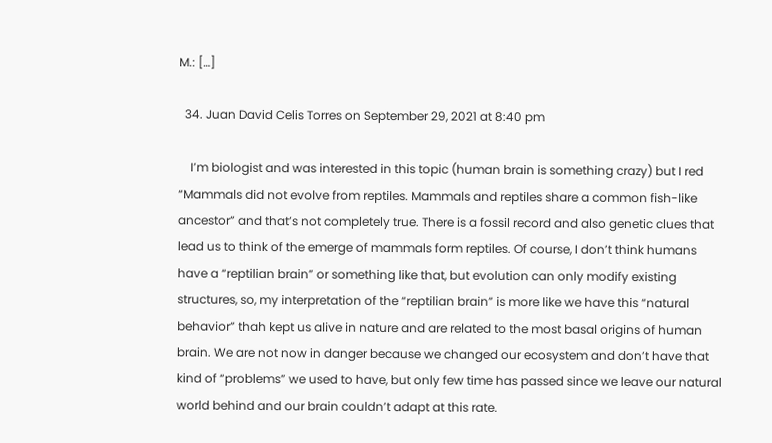M.: […]

  34. Juan David Celis Torres on September 29, 2021 at 8:40 pm

    I’m biologist and was interested in this topic (human brain is something crazy) but I red “Mammals did not evolve from reptiles. Mammals and reptiles share a common fish-like ancestor” and that’s not completely true. There is a fossil record and also genetic clues that lead us to think of the emerge of mammals form reptiles. Of course, I don’t think humans have a “reptilian brain” or something like that, but evolution can only modify existing structures, so, my interpretation of the “reptilian brain” is more like we have this “natural behavior” thah kept us alive in nature and are related to the most basal origins of human brain. We are not now in danger because we changed our ecosystem and don’t have that kind of “problems” we used to have, but only few time has passed since we leave our natural world behind and our brain couldn’t adapt at this rate.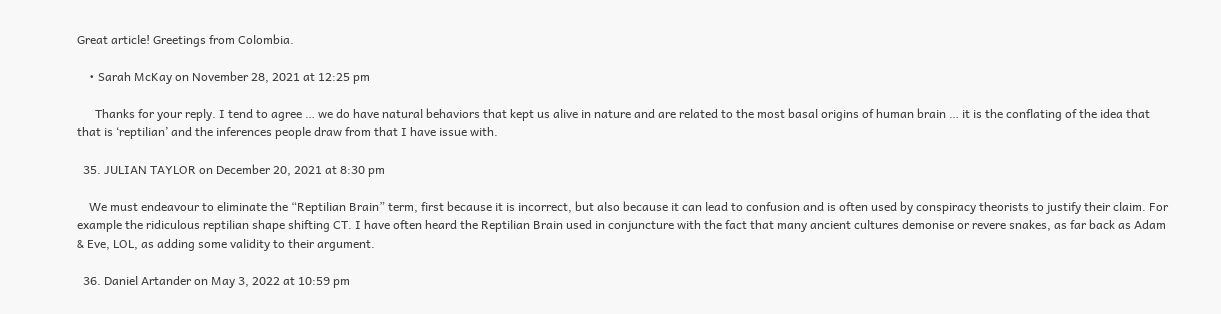Great article! Greetings from Colombia.

    • Sarah McKay on November 28, 2021 at 12:25 pm

      Thanks for your reply. I tend to agree … we do have natural behaviors that kept us alive in nature and are related to the most basal origins of human brain … it is the conflating of the idea that that is ‘reptilian’ and the inferences people draw from that I have issue with.

  35. JULIAN TAYLOR on December 20, 2021 at 8:30 pm

    We must endeavour to eliminate the “Reptilian Brain” term, first because it is incorrect, but also because it can lead to confusion and is often used by conspiracy theorists to justify their claim. For example the ridiculous reptilian shape shifting CT. I have often heard the Reptilian Brain used in conjuncture with the fact that many ancient cultures demonise or revere snakes, as far back as Adam & Eve, LOL, as adding some validity to their argument.

  36. Daniel Artander on May 3, 2022 at 10:59 pm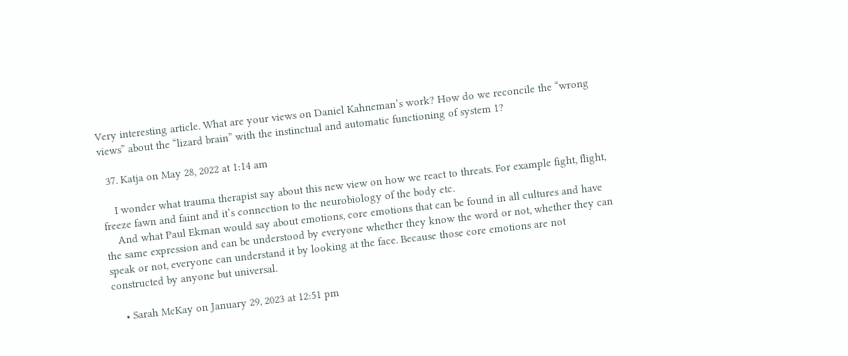Very interesting article. What are your views on Daniel Kahneman’s work? How do we reconcile the “wrong views” about the “lizard brain” with the instinctual and automatic functioning of system 1?

  37. Katja on May 28, 2022 at 1:14 am

    I wonder what trauma therapist say about this new view on how we react to threats. For example fight, flight, freeze fawn and faint and it’s connection to the neurobiology of the body etc.
    And what Paul Ekman would say about emotions, core emotions that can be found in all cultures and have the same expression and can be understood by everyone whether they know the word or not, whether they can speak or not, everyone can understand it by looking at the face. Because those core emotions are not constructed by anyone but universal.

    • Sarah McKay on January 29, 2023 at 12:51 pm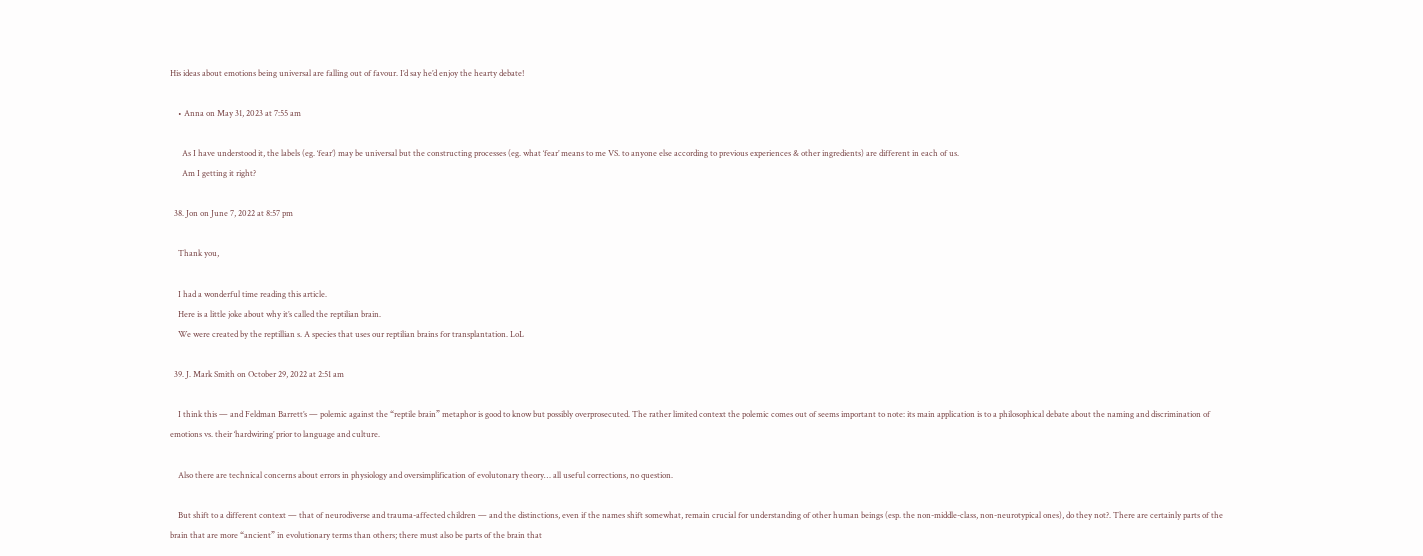His ideas about emotions being universal are falling out of favour. I’d say he’d enjoy the hearty debate!

    • Anna on May 31, 2023 at 7:55 am

      As I have understood it, the labels (eg. ‘fear’) may be universal but the constructing processes (eg. what ‘fear’ means to me VS. to anyone else according to previous experiences & other ingredients) are different in each of us.
      Am I getting it right?

  38. Jon on June 7, 2022 at 8:57 pm

    Thank you,

    I had a wonderful time reading this article.
    Here is a little joke about why it’s called the reptilian brain.
    We were created by the reptillian s. A species that uses our reptilian brains for transplantation. LoL

  39. J. Mark Smith on October 29, 2022 at 2:51 am

    I think this — and Feldman Barrett’s — polemic against the “reptile brain” metaphor is good to know but possibly overprosecuted. The rather limited context the polemic comes out of seems important to note: its main application is to a philosophical debate about the naming and discrimination of emotions vs. their ‘hardwiring’ prior to language and culture.

    Also there are technical concerns about errors in physiology and oversimplification of evolutonary theory… all useful corrections, no question.

    But shift to a different context — that of neurodiverse and trauma-affected children — and the distinctions, even if the names shift somewhat, remain crucial for understanding of other human beings (esp. the non-middle-class, non-neurotypical ones), do they not?. There are certainly parts of the brain that are more “ancient” in evolutionary terms than others; there must also be parts of the brain that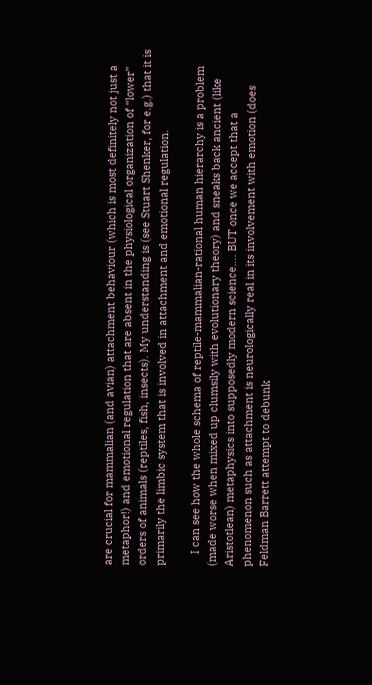are crucial for mammalian (and avian) attachment behaviour (which is most definitely not just a metaphor!) and emotional regulation that are absent in the physiological organization of “lower” orders of animals (reptiles, fish, insects). My understanding is (see Stuart Shenker, for e.g.) that it is primarily the limbic system that is involved in attachment and emotional regulation.

    I can see how the whole schema of reptile-mammalian-rational human hierarchy is a problem (made worse when mixed up clumsily with evolutionary theory) and sneaks back ancient (like Aristotlean) metaphysics into supposedly modern science…. BUT once we accept that a phenomenon such as attachment is neurologically real in its involvement with emotion (does Feldman Barrett attempt to debunk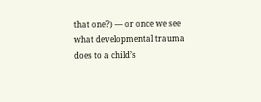that one?) — or once we see what developmental trauma does to a child’s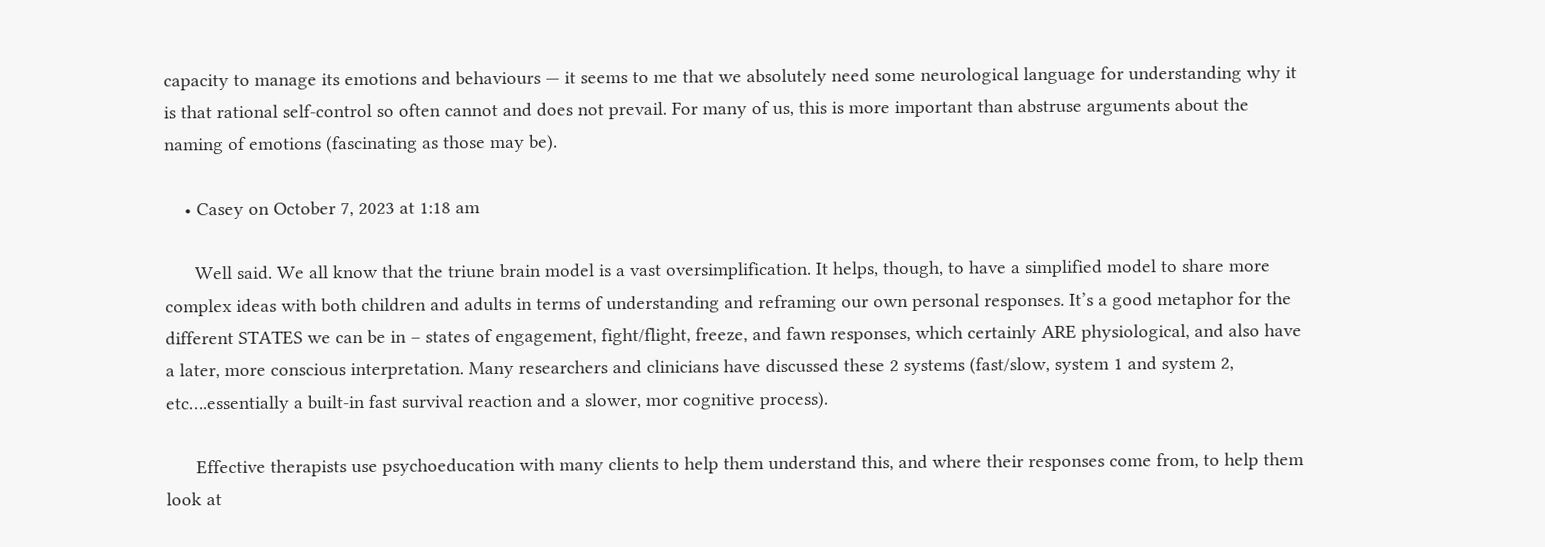capacity to manage its emotions and behaviours — it seems to me that we absolutely need some neurological language for understanding why it is that rational self-control so often cannot and does not prevail. For many of us, this is more important than abstruse arguments about the naming of emotions (fascinating as those may be).

    • Casey on October 7, 2023 at 1:18 am

      Well said. We all know that the triune brain model is a vast oversimplification. It helps, though, to have a simplified model to share more complex ideas with both children and adults in terms of understanding and reframing our own personal responses. It’s a good metaphor for the different STATES we can be in – states of engagement, fight/flight, freeze, and fawn responses, which certainly ARE physiological, and also have a later, more conscious interpretation. Many researchers and clinicians have discussed these 2 systems (fast/slow, system 1 and system 2, etc….essentially a built-in fast survival reaction and a slower, mor cognitive process).

      Effective therapists use psychoeducation with many clients to help them understand this, and where their responses come from, to help them look at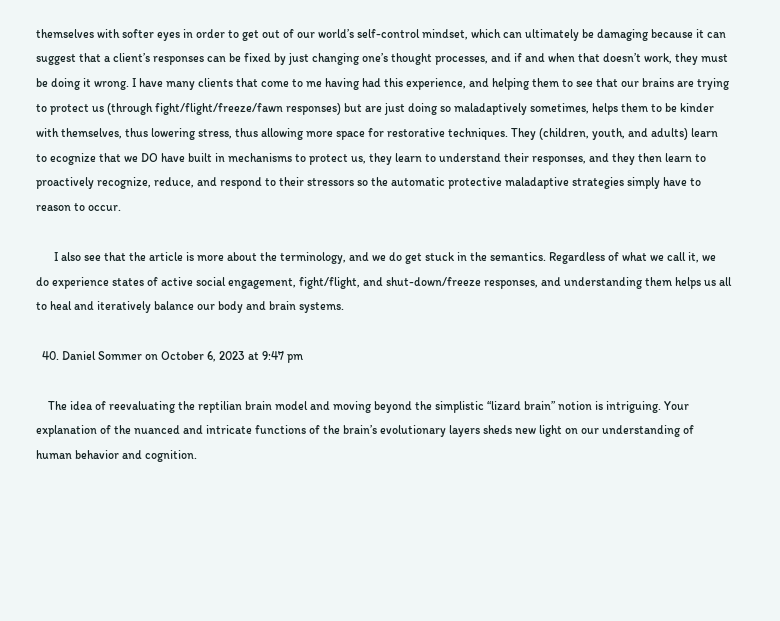themselves with softer eyes in order to get out of our world’s self-control mindset, which can ultimately be damaging because it can suggest that a client’s responses can be fixed by just changing one’s thought processes, and if and when that doesn’t work, they must be doing it wrong. I have many clients that come to me having had this experience, and helping them to see that our brains are trying to protect us (through fight/flight/freeze/fawn responses) but are just doing so maladaptively sometimes, helps them to be kinder with themselves, thus lowering stress, thus allowing more space for restorative techniques. They (children, youth, and adults) learn to ecognize that we DO have built in mechanisms to protect us, they learn to understand their responses, and they then learn to proactively recognize, reduce, and respond to their stressors so the automatic protective maladaptive strategies simply have to reason to occur.

      I also see that the article is more about the terminology, and we do get stuck in the semantics. Regardless of what we call it, we do experience states of active social engagement, fight/flight, and shut-down/freeze responses, and understanding them helps us all to heal and iteratively balance our body and brain systems.

  40. Daniel Sommer on October 6, 2023 at 9:47 pm

    The idea of reevaluating the reptilian brain model and moving beyond the simplistic “lizard brain” notion is intriguing. Your explanation of the nuanced and intricate functions of the brain’s evolutionary layers sheds new light on our understanding of human behavior and cognition.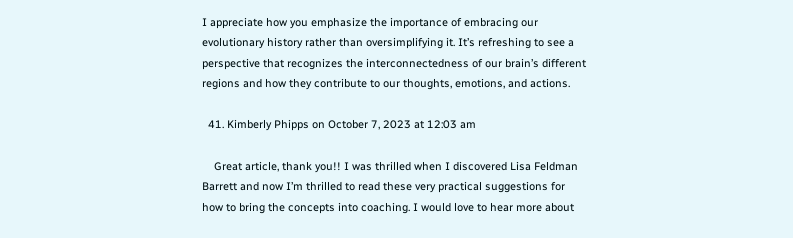I appreciate how you emphasize the importance of embracing our evolutionary history rather than oversimplifying it. It’s refreshing to see a perspective that recognizes the interconnectedness of our brain’s different regions and how they contribute to our thoughts, emotions, and actions.

  41. Kimberly Phipps on October 7, 2023 at 12:03 am

    Great article, thank you!! I was thrilled when I discovered Lisa Feldman Barrett and now I’m thrilled to read these very practical suggestions for how to bring the concepts into coaching. I would love to hear more about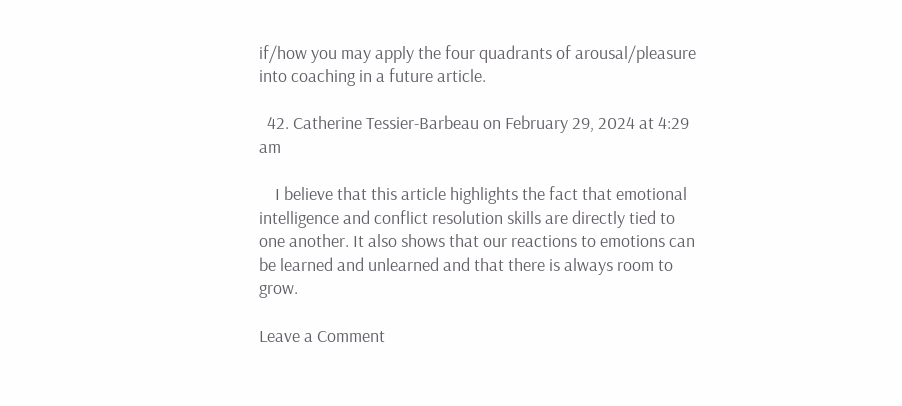if/how you may apply the four quadrants of arousal/pleasure into coaching in a future article.

  42. Catherine Tessier-Barbeau on February 29, 2024 at 4:29 am

    I believe that this article highlights the fact that emotional intelligence and conflict resolution skills are directly tied to one another. It also shows that our reactions to emotions can be learned and unlearned and that there is always room to grow.

Leave a Comment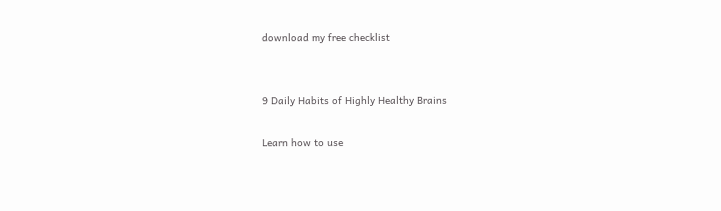download my free checklist


9 Daily Habits of Highly Healthy Brains

Learn how to use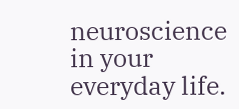neuroscience in your everyday life.